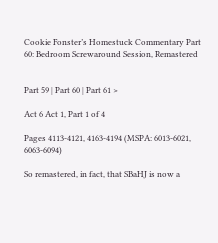Cookie Fonster’s Homestuck Commentary Part 60: Bedroom Screwaround Session, Remastered


Part 59 | Part 60 | Part 61 >

Act 6 Act 1, Part 1 of 4

Pages 4113-4121, 4163-4194 (MSPA: 6013-6021, 6063-6094)

So remastered, in fact, that SBaHJ is now a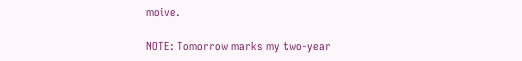moive.

NOTE: Tomorrow marks my two-year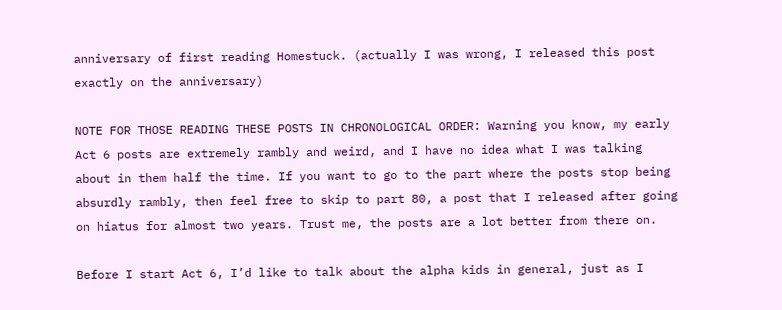anniversary of first reading Homestuck. (actually I was wrong, I released this post exactly on the anniversary)

NOTE FOR THOSE READING THESE POSTS IN CHRONOLOGICAL ORDER: Warning you know, my early Act 6 posts are extremely rambly and weird, and I have no idea what I was talking about in them half the time. If you want to go to the part where the posts stop being absurdly rambly, then feel free to skip to part 80, a post that I released after going on hiatus for almost two years. Trust me, the posts are a lot better from there on.

Before I start Act 6, I’d like to talk about the alpha kids in general, just as I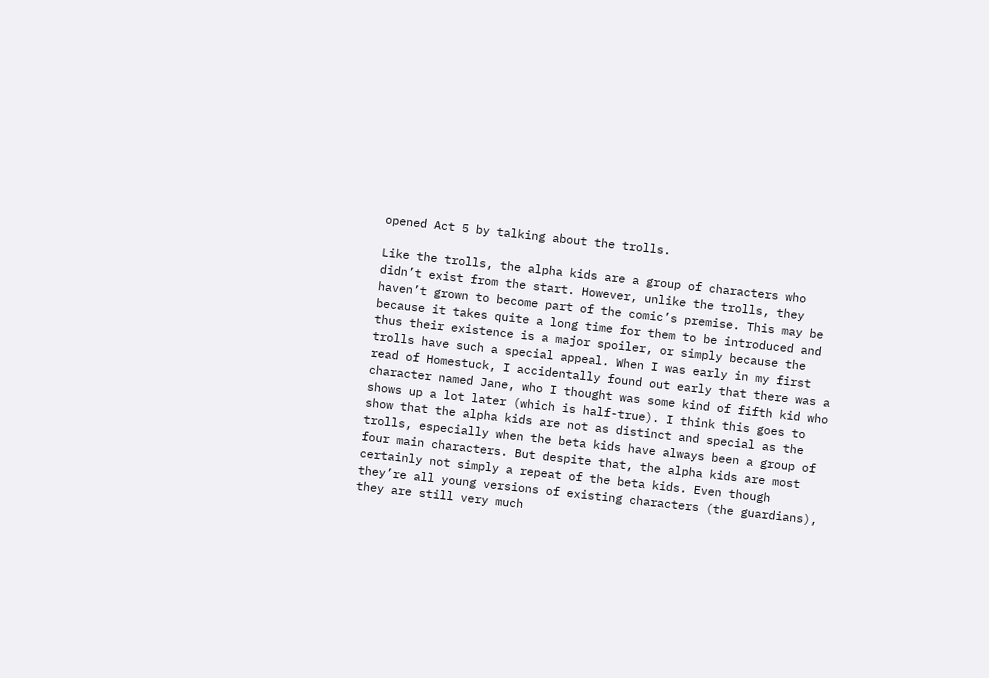opened Act 5 by talking about the trolls.

Like the trolls, the alpha kids are a group of characters who didn’t exist from the start. However, unlike the trolls, they haven’t grown to become part of the comic’s premise. This may be because it takes quite a long time for them to be introduced and thus their existence is a major spoiler, or simply because the trolls have such a special appeal. When I was early in my first read of Homestuck, I accidentally found out early that there was a character named Jane, who I thought was some kind of fifth kid who shows up a lot later (which is half-true). I think this goes to show that the alpha kids are not as distinct and special as the trolls, especially when the beta kids have always been a group of four main characters. But despite that, the alpha kids are most certainly not simply a repeat of the beta kids. Even though they’re all young versions of existing characters (the guardians), they are still very much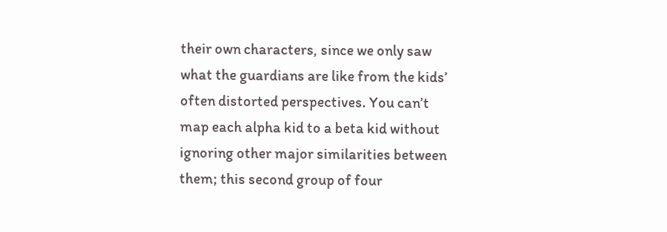their own characters, since we only saw what the guardians are like from the kids’ often distorted perspectives. You can’t map each alpha kid to a beta kid without ignoring other major similarities between them; this second group of four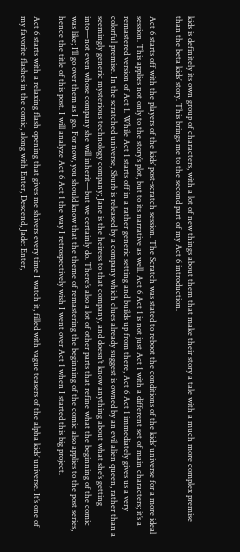kids is definitely its own group of characters, with a lot of new things about them that make their story a tale with a much more complex premise than the beta kids’ story. This brings me to the second part of my Act 6 introduction.

Act 6 starts off with the players of the kids’ post-scratch session. The Scratch was stated to reboot the conditions of the kids’ universe for a more ideal session. This applies not only to the story’s plot, but to its narrative as well. Act 6 Act 1 is not just Act 1 with a different set of main characters; it’s a remastered version of Act 1. While Act 1 starts off in a rather generic setting and builds up from there, Act 6 Act 1 immediately gives us a very colorful premise. In the scratched universe, Sburb is released by a company which clues already suggest is owned by an evil alien queen, rather than a seemingly generic mysterious technology company; Jane is the heiress to that company, and doesn’t know anything about what she’s getting into—not even whose company she will inherit—but we certainly do. There’s also a lot of other parts that refine what the beginning of the comic was like; I’ll go over them as I go. For now, you should know that the theme of remastering the beginning of the comic also applies to the post series, hence the title of this post. I will analyze Act 6 Act 1 the way I retrospectively wish I went over Act 1 when I started this big project.

Act 6 starts with a relaxing flash opening that gives me shivers every time I watch it, filled with vague teasers of the alpha kids’ universe. It’s one of my favorite flashes in the comic, along with Enter, Descend, Jade: Enter,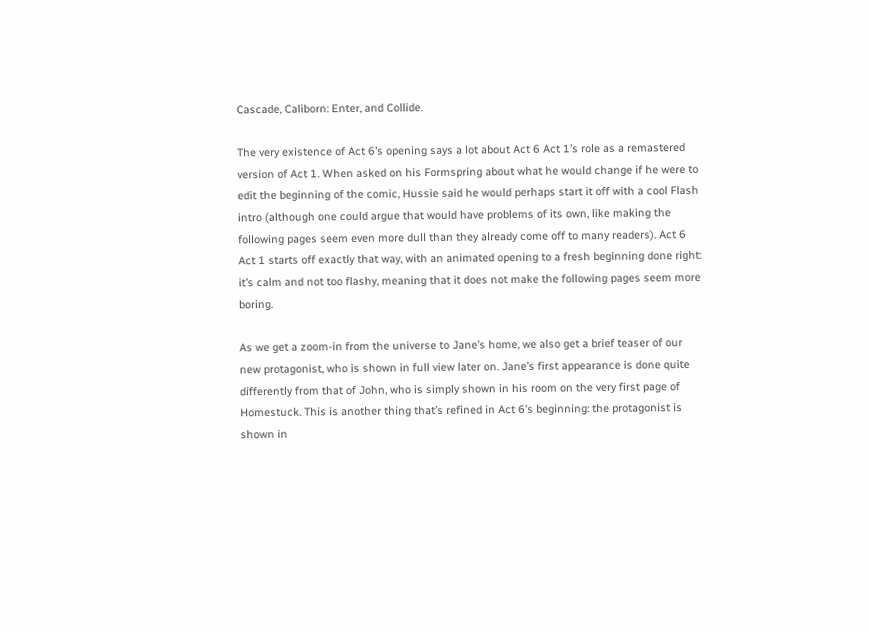Cascade, Caliborn: Enter, and Collide.

The very existence of Act 6’s opening says a lot about Act 6 Act 1’s role as a remastered version of Act 1. When asked on his Formspring about what he would change if he were to edit the beginning of the comic, Hussie said he would perhaps start it off with a cool Flash intro (although one could argue that would have problems of its own, like making the following pages seem even more dull than they already come off to many readers). Act 6 Act 1 starts off exactly that way, with an animated opening to a fresh beginning done right: it’s calm and not too flashy, meaning that it does not make the following pages seem more boring.

As we get a zoom-in from the universe to Jane’s home, we also get a brief teaser of our new protagonist, who is shown in full view later on. Jane’s first appearance is done quite differently from that of John, who is simply shown in his room on the very first page of Homestuck. This is another thing that’s refined in Act 6’s beginning: the protagonist is shown in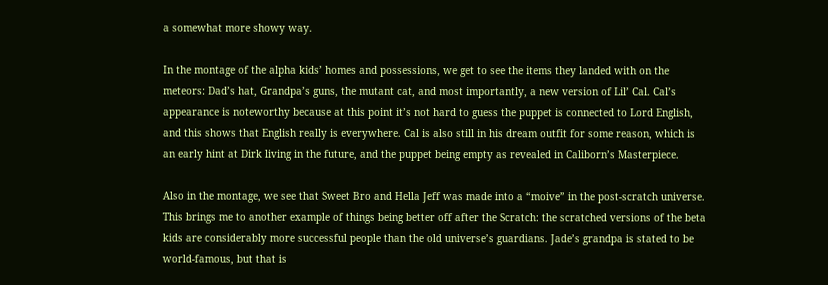a somewhat more showy way.

In the montage of the alpha kids’ homes and possessions, we get to see the items they landed with on the meteors: Dad’s hat, Grandpa’s guns, the mutant cat, and most importantly, a new version of Lil’ Cal. Cal’s appearance is noteworthy because at this point it’s not hard to guess the puppet is connected to Lord English, and this shows that English really is everywhere. Cal is also still in his dream outfit for some reason, which is an early hint at Dirk living in the future, and the puppet being empty as revealed in Caliborn’s Masterpiece.

Also in the montage, we see that Sweet Bro and Hella Jeff was made into a “moive” in the post-scratch universe. This brings me to another example of things being better off after the Scratch: the scratched versions of the beta kids are considerably more successful people than the old universe’s guardians. Jade’s grandpa is stated to be world-famous, but that is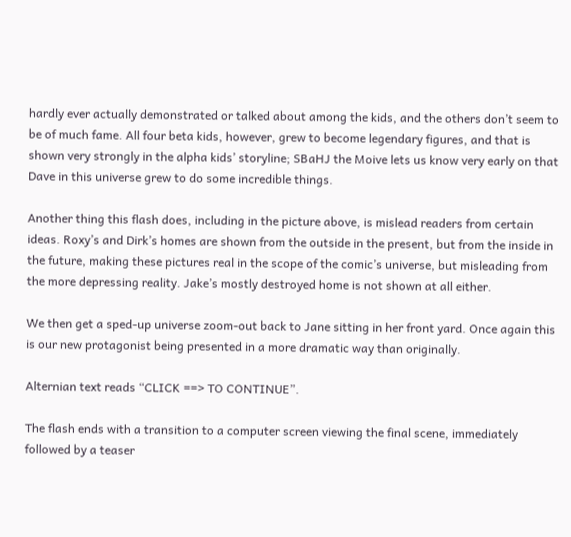hardly ever actually demonstrated or talked about among the kids, and the others don’t seem to be of much fame. All four beta kids, however, grew to become legendary figures, and that is shown very strongly in the alpha kids’ storyline; SBaHJ the Moive lets us know very early on that Dave in this universe grew to do some incredible things.

Another thing this flash does, including in the picture above, is mislead readers from certain ideas. Roxy’s and Dirk’s homes are shown from the outside in the present, but from the inside in the future, making these pictures real in the scope of the comic’s universe, but misleading from the more depressing reality. Jake’s mostly destroyed home is not shown at all either.

We then get a sped-up universe zoom-out back to Jane sitting in her front yard. Once again this is our new protagonist being presented in a more dramatic way than originally.

Alternian text reads “CLICK ==> TO CONTINUE”.

The flash ends with a transition to a computer screen viewing the final scene, immediately followed by a teaser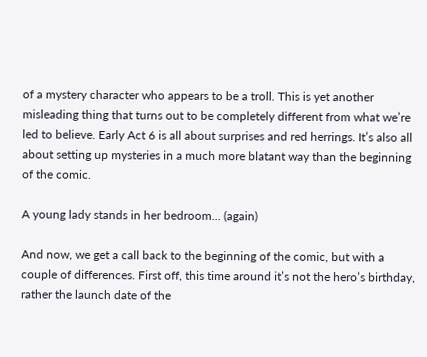of a mystery character who appears to be a troll. This is yet another misleading thing that turns out to be completely different from what we’re led to believe. Early Act 6 is all about surprises and red herrings. It’s also all about setting up mysteries in a much more blatant way than the beginning of the comic.

A young lady stands in her bedroom… (again)

And now, we get a call back to the beginning of the comic, but with a couple of differences. First off, this time around it’s not the hero’s birthday, rather the launch date of the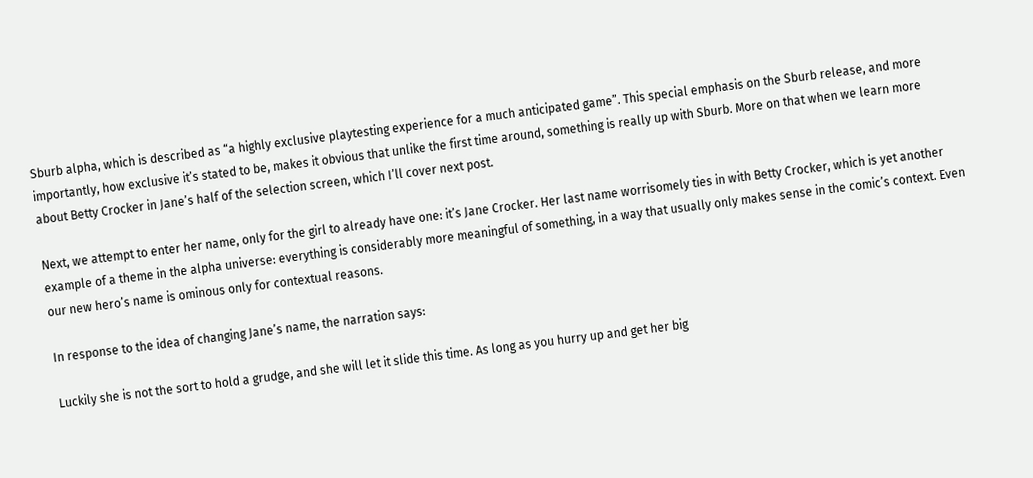Sburb alpha, which is described as “a highly exclusive playtesting experience for a much anticipated game”. This special emphasis on the Sburb release, and more importantly, how exclusive it’s stated to be, makes it obvious that unlike the first time around, something is really up with Sburb. More on that when we learn more about Betty Crocker in Jane’s half of the selection screen, which I’ll cover next post.

Next, we attempt to enter her name, only for the girl to already have one: it’s Jane Crocker. Her last name worrisomely ties in with Betty Crocker, which is yet another example of a theme in the alpha universe: everything is considerably more meaningful of something, in a way that usually only makes sense in the comic’s context. Even our new hero’s name is ominous only for contextual reasons.

In response to the idea of changing Jane’s name, the narration says:

Luckily she is not the sort to hold a grudge, and she will let it slide this time. As long as you hurry up and get her big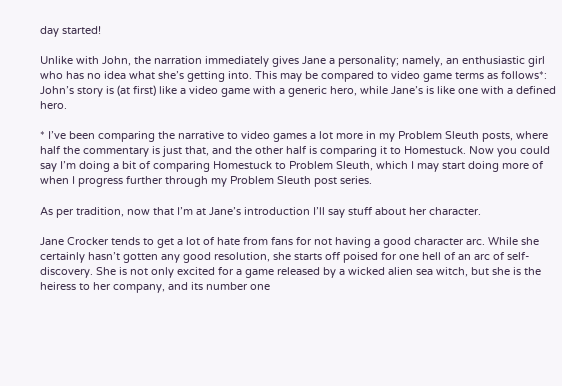day started!

Unlike with John, the narration immediately gives Jane a personality; namely, an enthusiastic girl who has no idea what she’s getting into. This may be compared to video game terms as follows*: John’s story is (at first) like a video game with a generic hero, while Jane’s is like one with a defined hero.

* I’ve been comparing the narrative to video games a lot more in my Problem Sleuth posts, where half the commentary is just that, and the other half is comparing it to Homestuck. Now you could say I’m doing a bit of comparing Homestuck to Problem Sleuth, which I may start doing more of when I progress further through my Problem Sleuth post series.

As per tradition, now that I’m at Jane’s introduction I’ll say stuff about her character.

Jane Crocker tends to get a lot of hate from fans for not having a good character arc. While she certainly hasn’t gotten any good resolution, she starts off poised for one hell of an arc of self-discovery. She is not only excited for a game released by a wicked alien sea witch, but she is the heiress to her company, and its number one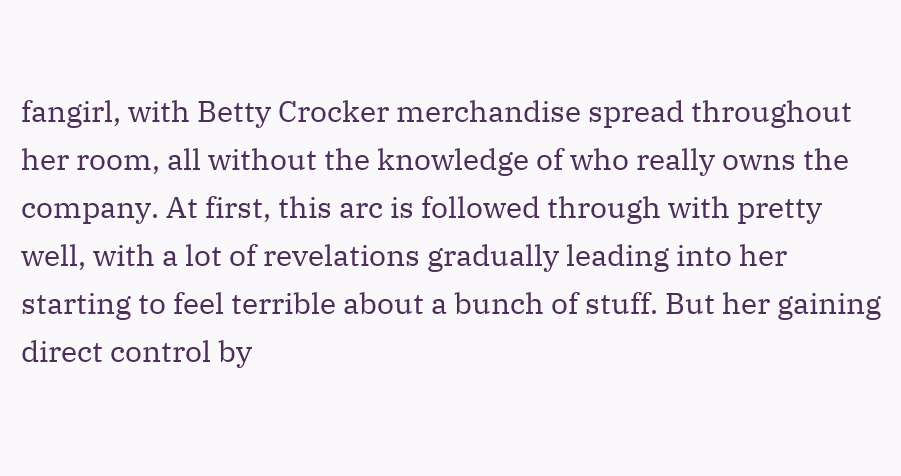fangirl, with Betty Crocker merchandise spread throughout her room, all without the knowledge of who really owns the company. At first, this arc is followed through with pretty well, with a lot of revelations gradually leading into her starting to feel terrible about a bunch of stuff. But her gaining direct control by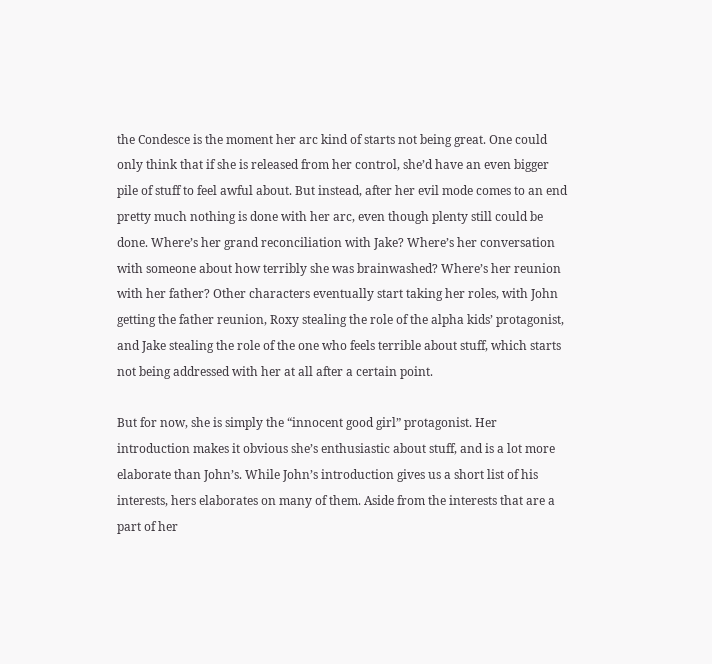the Condesce is the moment her arc kind of starts not being great. One could only think that if she is released from her control, she’d have an even bigger pile of stuff to feel awful about. But instead, after her evil mode comes to an end pretty much nothing is done with her arc, even though plenty still could be done. Where’s her grand reconciliation with Jake? Where’s her conversation with someone about how terribly she was brainwashed? Where’s her reunion with her father? Other characters eventually start taking her roles, with John getting the father reunion, Roxy stealing the role of the alpha kids’ protagonist, and Jake stealing the role of the one who feels terrible about stuff, which starts not being addressed with her at all after a certain point.

But for now, she is simply the “innocent good girl” protagonist. Her introduction makes it obvious she’s enthusiastic about stuff, and is a lot more elaborate than John’s. While John’s introduction gives us a short list of his interests, hers elaborates on many of them. Aside from the interests that are a part of her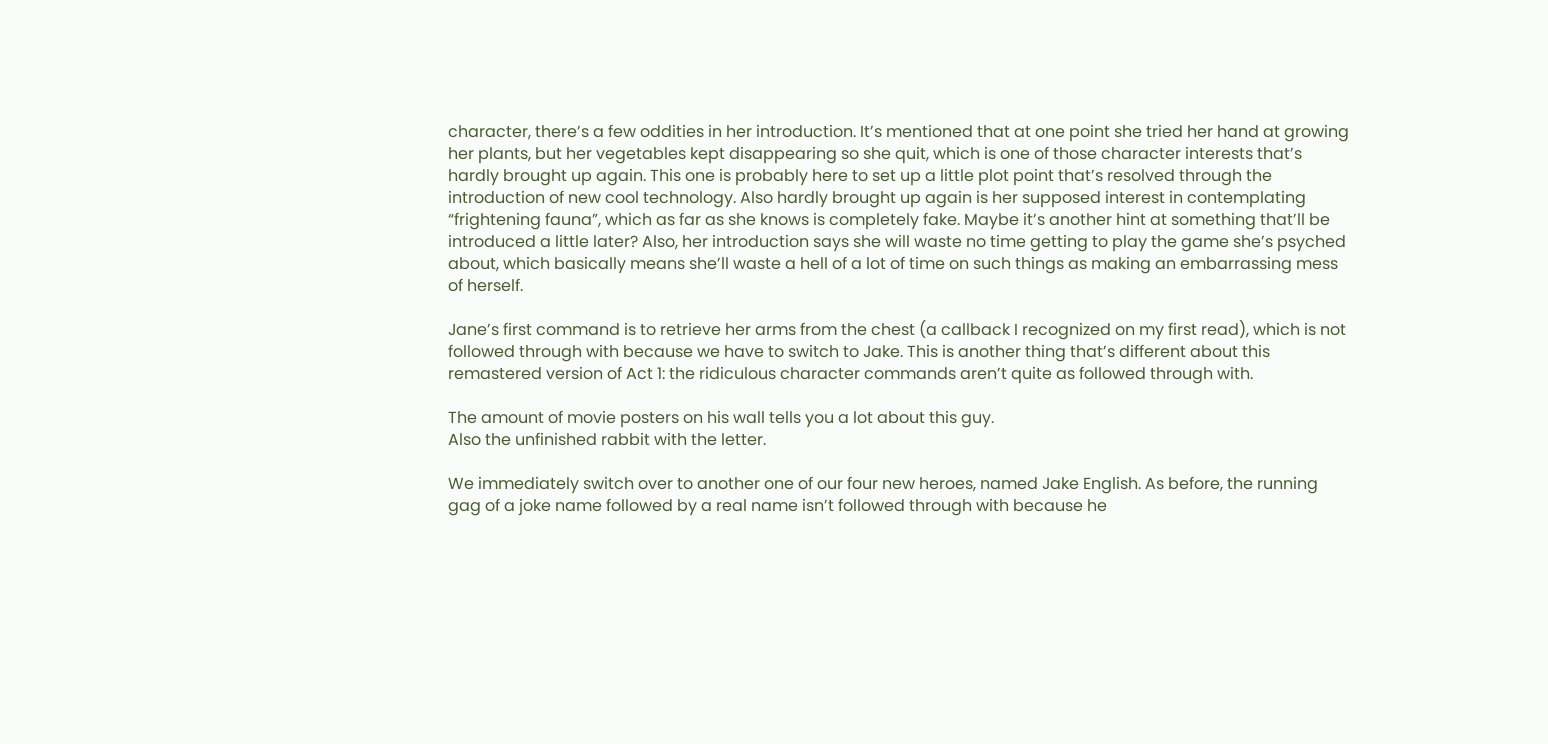character, there’s a few oddities in her introduction. It’s mentioned that at one point she tried her hand at growing her plants, but her vegetables kept disappearing so she quit, which is one of those character interests that’s hardly brought up again. This one is probably here to set up a little plot point that’s resolved through the introduction of new cool technology. Also hardly brought up again is her supposed interest in contemplating “frightening fauna”, which as far as she knows is completely fake. Maybe it’s another hint at something that’ll be introduced a little later? Also, her introduction says she will waste no time getting to play the game she’s psyched about, which basically means she’ll waste a hell of a lot of time on such things as making an embarrassing mess of herself.

Jane’s first command is to retrieve her arms from the chest (a callback I recognized on my first read), which is not followed through with because we have to switch to Jake. This is another thing that’s different about this remastered version of Act 1: the ridiculous character commands aren’t quite as followed through with.

The amount of movie posters on his wall tells you a lot about this guy.
Also the unfinished rabbit with the letter.

We immediately switch over to another one of our four new heroes, named Jake English. As before, the running gag of a joke name followed by a real name isn’t followed through with because he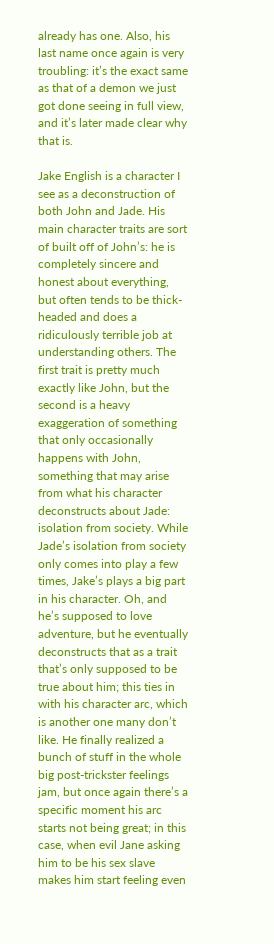already has one. Also, his last name once again is very troubling: it’s the exact same as that of a demon we just got done seeing in full view, and it’s later made clear why that is.

Jake English is a character I see as a deconstruction of both John and Jade. His main character traits are sort of built off of John’s: he is completely sincere and honest about everything, but often tends to be thick-headed and does a ridiculously terrible job at understanding others. The first trait is pretty much exactly like John, but the second is a heavy exaggeration of something that only occasionally happens with John, something that may arise from what his character deconstructs about Jade: isolation from society. While Jade’s isolation from society only comes into play a few times, Jake’s plays a big part in his character. Oh, and he’s supposed to love adventure, but he eventually deconstructs that as a trait that’s only supposed to be true about him; this ties in with his character arc, which is another one many don’t like. He finally realized a bunch of stuff in the whole big post-trickster feelings jam, but once again there’s a specific moment his arc starts not being great; in this case, when evil Jane asking him to be his sex slave makes him start feeling even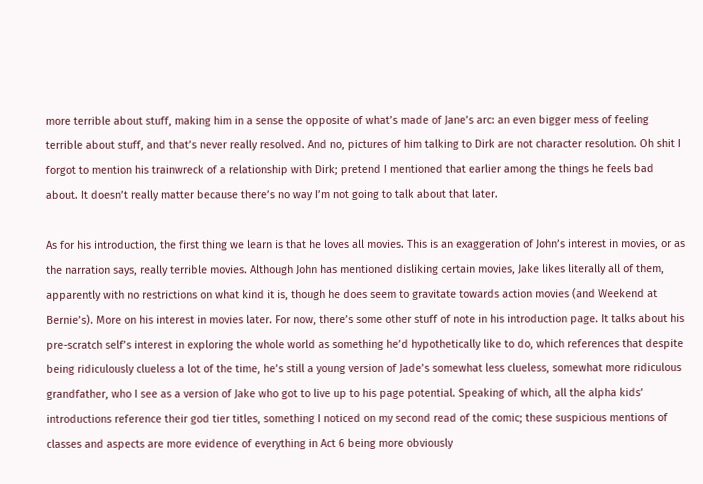more terrible about stuff, making him in a sense the opposite of what’s made of Jane’s arc: an even bigger mess of feeling terrible about stuff, and that’s never really resolved. And no, pictures of him talking to Dirk are not character resolution. Oh shit I forgot to mention his trainwreck of a relationship with Dirk; pretend I mentioned that earlier among the things he feels bad about. It doesn’t really matter because there’s no way I’m not going to talk about that later.

As for his introduction, the first thing we learn is that he loves all movies. This is an exaggeration of John’s interest in movies, or as the narration says, really terrible movies. Although John has mentioned disliking certain movies, Jake likes literally all of them, apparently with no restrictions on what kind it is, though he does seem to gravitate towards action movies (and Weekend at Bernie’s). More on his interest in movies later. For now, there’s some other stuff of note in his introduction page. It talks about his pre-scratch self’s interest in exploring the whole world as something he’d hypothetically like to do, which references that despite being ridiculously clueless a lot of the time, he’s still a young version of Jade’s somewhat less clueless, somewhat more ridiculous grandfather, who I see as a version of Jake who got to live up to his page potential. Speaking of which, all the alpha kids’ introductions reference their god tier titles, something I noticed on my second read of the comic; these suspicious mentions of classes and aspects are more evidence of everything in Act 6 being more obviously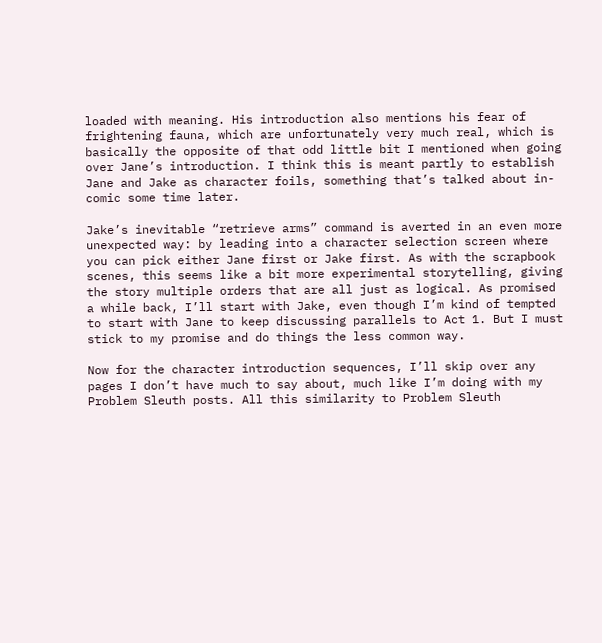loaded with meaning. His introduction also mentions his fear of frightening fauna, which are unfortunately very much real, which is basically the opposite of that odd little bit I mentioned when going over Jane’s introduction. I think this is meant partly to establish Jane and Jake as character foils, something that’s talked about in-comic some time later.

Jake’s inevitable “retrieve arms” command is averted in an even more unexpected way: by leading into a character selection screen where you can pick either Jane first or Jake first. As with the scrapbook scenes, this seems like a bit more experimental storytelling, giving the story multiple orders that are all just as logical. As promised a while back, I’ll start with Jake, even though I’m kind of tempted to start with Jane to keep discussing parallels to Act 1. But I must stick to my promise and do things the less common way.

Now for the character introduction sequences, I’ll skip over any pages I don’t have much to say about, much like I’m doing with my Problem Sleuth posts. All this similarity to Problem Sleuth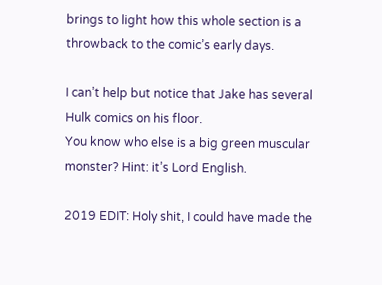brings to light how this whole section is a throwback to the comic’s early days.

I can’t help but notice that Jake has several Hulk comics on his floor.
You know who else is a big green muscular monster? Hint: it’s Lord English.

2019 EDIT: Holy shit, I could have made the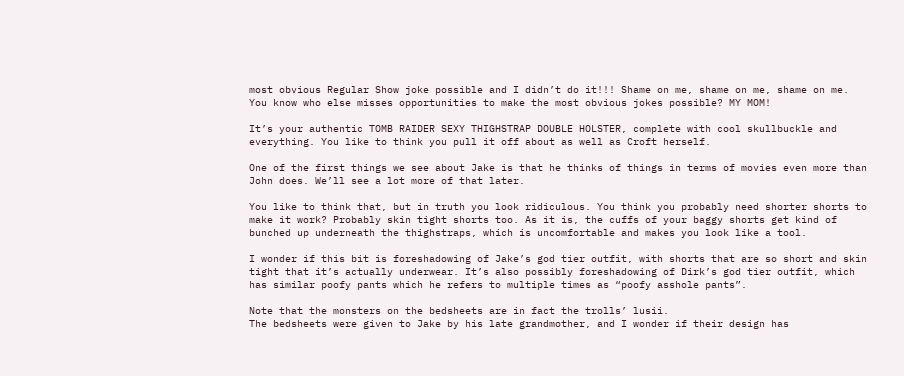most obvious Regular Show joke possible and I didn’t do it!!! Shame on me, shame on me, shame on me. You know who else misses opportunities to make the most obvious jokes possible? MY MOM!

It’s your authentic TOMB RAIDER SEXY THIGHSTRAP DOUBLE HOLSTER, complete with cool skullbuckle and everything. You like to think you pull it off about as well as Croft herself.

One of the first things we see about Jake is that he thinks of things in terms of movies even more than John does. We’ll see a lot more of that later.

You like to think that, but in truth you look ridiculous. You think you probably need shorter shorts to make it work? Probably skin tight shorts too. As it is, the cuffs of your baggy shorts get kind of bunched up underneath the thighstraps, which is uncomfortable and makes you look like a tool.

I wonder if this bit is foreshadowing of Jake’s god tier outfit, with shorts that are so short and skin tight that it’s actually underwear. It’s also possibly foreshadowing of Dirk’s god tier outfit, which has similar poofy pants which he refers to multiple times as “poofy asshole pants”.

Note that the monsters on the bedsheets are in fact the trolls’ lusii.
The bedsheets were given to Jake by his late grandmother, and I wonder if their design has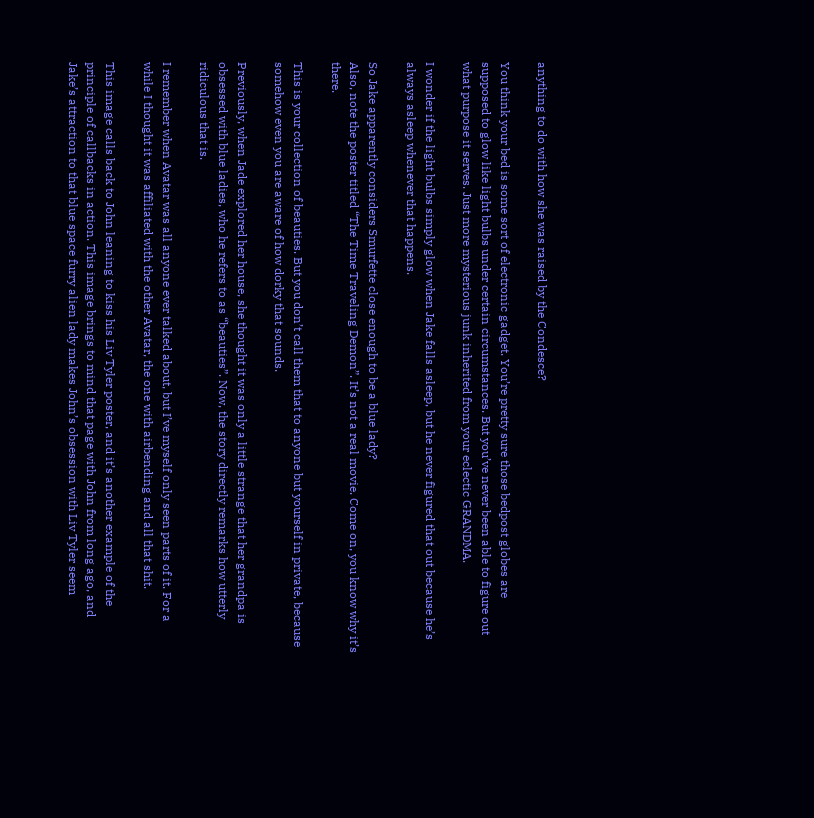anything to do with how she was raised by the Condesce?

You think your bed is some sort of electronic gadget. You’re pretty sure those bedpost globes are supposed to glow like light bulbs under certain circumstances. But you’ve never been able to figure out what purpose it serves. Just more mysterious junk inherited from your eclectic GRANDMA.

I wonder if the light bulbs simply glow when Jake falls asleep, but he never figured that out because he’s always asleep whenever that happens.

So Jake apparently considers Smurfette close enough to be a blue lady?
Also, note the poster titled “The Time Traveling Demon”. It’s not a real movie. Come on, you know why it’s there.

This is your collection of beauties. But you don’t call them that to anyone but yourself in private, because somehow even you are aware of how dorky that sounds.

Previously, when Jade explored her house, she thought it was only a little strange that her grandpa is obsessed with blue ladies, who he refers to as “beauties”. Now, the story directly remarks how utterly ridiculous that is.

I remember when Avatar was all anyone ever talked about, but I’ve myself only seen parts of it. For a while I thought it was affiliated with the other Avatar, the one with airbending and all that shit.

This image calls back to John leaning to kiss his Liv Tyler poster, and it’s another example of the principle of callbacks in action. This image brings to mind that page with John from long ago, and Jake’s attraction to that blue space furry alien lady makes John’s obsession with Liv Tyler seem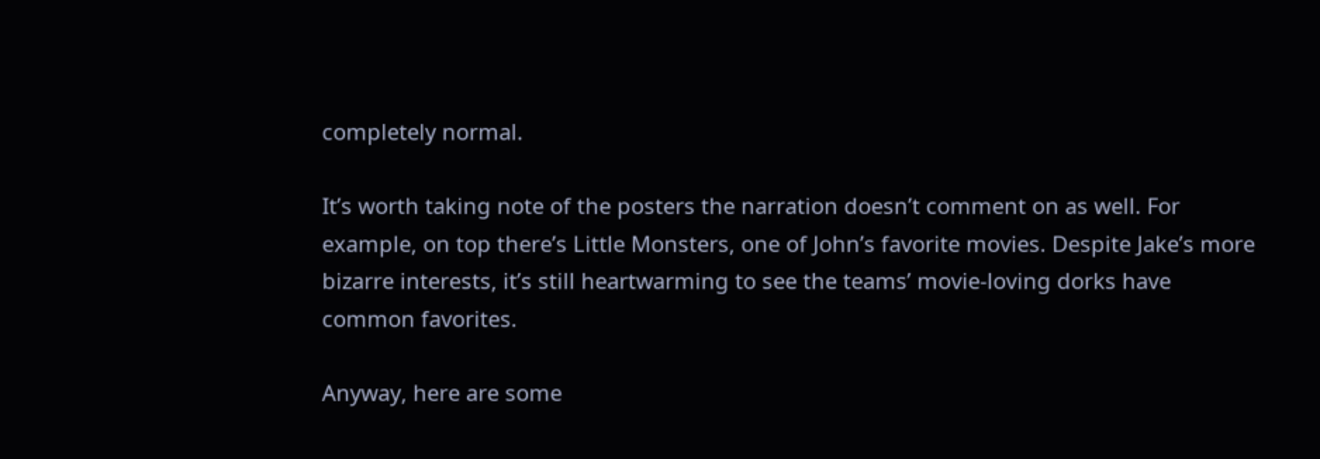completely normal.

It’s worth taking note of the posters the narration doesn’t comment on as well. For example, on top there’s Little Monsters, one of John’s favorite movies. Despite Jake’s more bizarre interests, it’s still heartwarming to see the teams’ movie-loving dorks have common favorites.

Anyway, here are some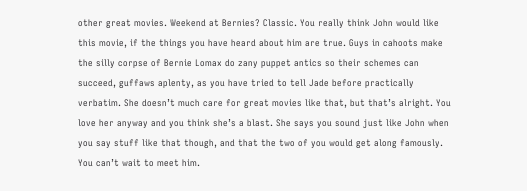other great movies. Weekend at Bernies? Classic. You really think John would like this movie, if the things you have heard about him are true. Guys in cahoots make the silly corpse of Bernie Lomax do zany puppet antics so their schemes can succeed, guffaws aplenty, as you have tried to tell Jade before practically verbatim. She doesn’t much care for great movies like that, but that’s alright. You love her anyway and you think she’s a blast. She says you sound just like John when you say stuff like that though, and that the two of you would get along famously. You can’t wait to meet him.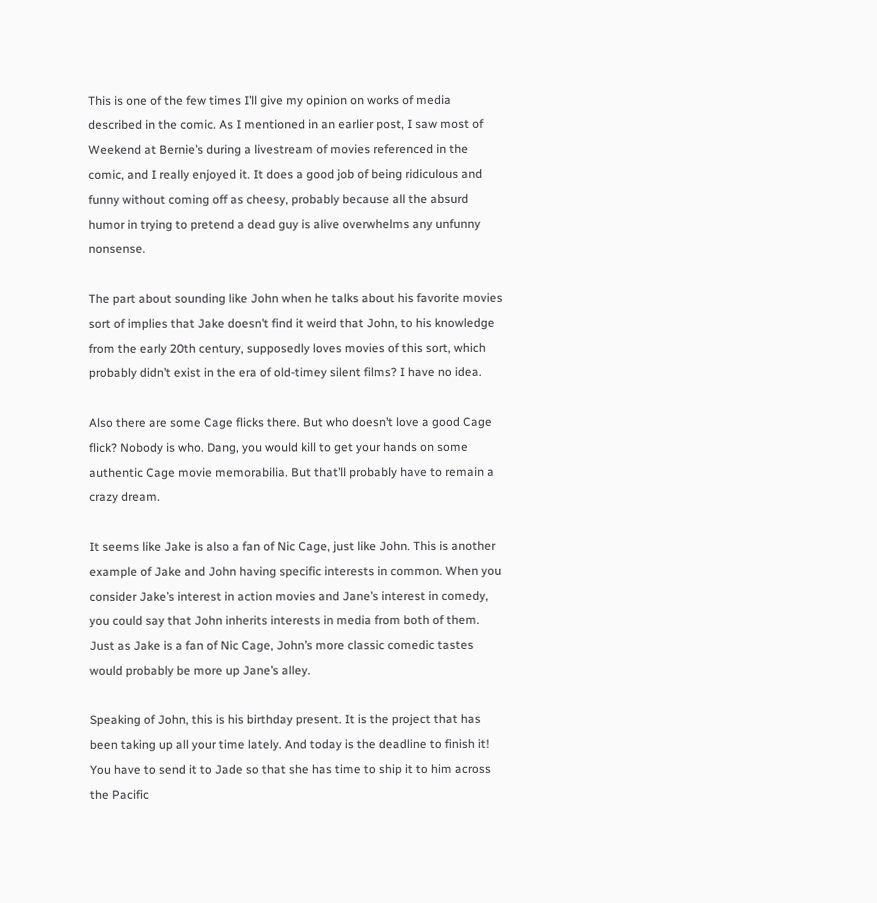This is one of the few times I’ll give my opinion on works of media described in the comic. As I mentioned in an earlier post, I saw most of Weekend at Bernie’s during a livestream of movies referenced in the comic, and I really enjoyed it. It does a good job of being ridiculous and funny without coming off as cheesy, probably because all the absurd humor in trying to pretend a dead guy is alive overwhelms any unfunny nonsense.

The part about sounding like John when he talks about his favorite movies sort of implies that Jake doesn’t find it weird that John, to his knowledge from the early 20th century, supposedly loves movies of this sort, which probably didn’t exist in the era of old-timey silent films? I have no idea.

Also there are some Cage flicks there. But who doesn’t love a good Cage flick? Nobody is who. Dang, you would kill to get your hands on some authentic Cage movie memorabilia. But that’ll probably have to remain a crazy dream.

It seems like Jake is also a fan of Nic Cage, just like John. This is another example of Jake and John having specific interests in common. When you consider Jake’s interest in action movies and Jane’s interest in comedy, you could say that John inherits interests in media from both of them. Just as Jake is a fan of Nic Cage, John’s more classic comedic tastes would probably be more up Jane’s alley.

Speaking of John, this is his birthday present. It is the project that has been taking up all your time lately. And today is the deadline to finish it! You have to send it to Jade so that she has time to ship it to him across the Pacific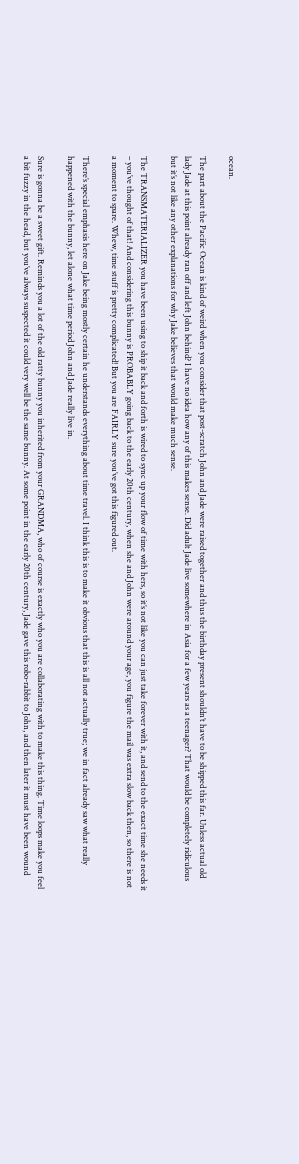ocean.

The part about the Pacific Ocean is kind of weird when you consider that post-scratch John and Jade were raised together and thus the birthday present shouldn’t have to be shipped this far. Unless actual old lady Jade at this point already ran off and left John behind? I have no idea how any of this makes sense. Did adult Jade live somewhere in Asia for a few years as a teenager? That would be completely ridiculous but it’s not like any other explanations for why Jake believes that would make much sense.

The TRANSMATERIALIZER you have been using to ship it back and forth is wired to sync up your flow of time with hers, so it’s not like you can just take forever with it, and send to the exact time she needs it – you’ve thought of that! And considering this bunny is PROBABLY going back to the early 20th century, when she and John were around your age, you figure the mail was extra slow back then, so there is not a moment to spare. Whew, time stuff is pretty complicated! But you are FAIRLY sure you’ve got this figured out.

There’s special emphasis here on Jake being mostly certain he understands everything about time travel. I think this is to make it obvious that this is all not actually true; we in fact already saw what really happened with the bunny, let alone what time period John and Jade really live in.

Sure is gonna be a sweet gift. Reminds you a lot of the old ratty bunny you inherited from your GRANDMA, who of course is exactly who you are collaborating with to make this thing. Time loops make you feel a bit fuzzy in the head, but you’ve always suspected it could very well be the same bunny. At some point in the early 20th century, Jade gave this robo-rabbit to John, and then later it must have been wound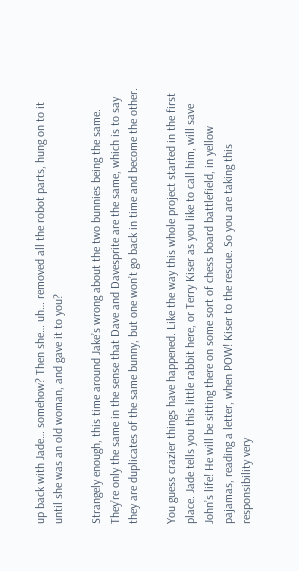up back with Jade… somehow? Then she… uh… removed all the robot parts, hung on to it until she was an old woman, and gave it to you?

Strangely enough, this time around Jake’s wrong about the two bunnies being the same. They’re only the same in the sense that Dave and Davesprite are the same, which is to say they are duplicates of the same bunny, but one won’t go back in time and become the other.

You guess crazier things have happened. Like the way this whole project started in the first place. Jade tells you this little rabbit here, or Terry Kiser as you like to call him, will save John’s life! He will be sitting there on some sort of chess board battlefield, in yellow pajamas, reading a letter, when POW! Kiser to the rescue. So you are taking this responsibility very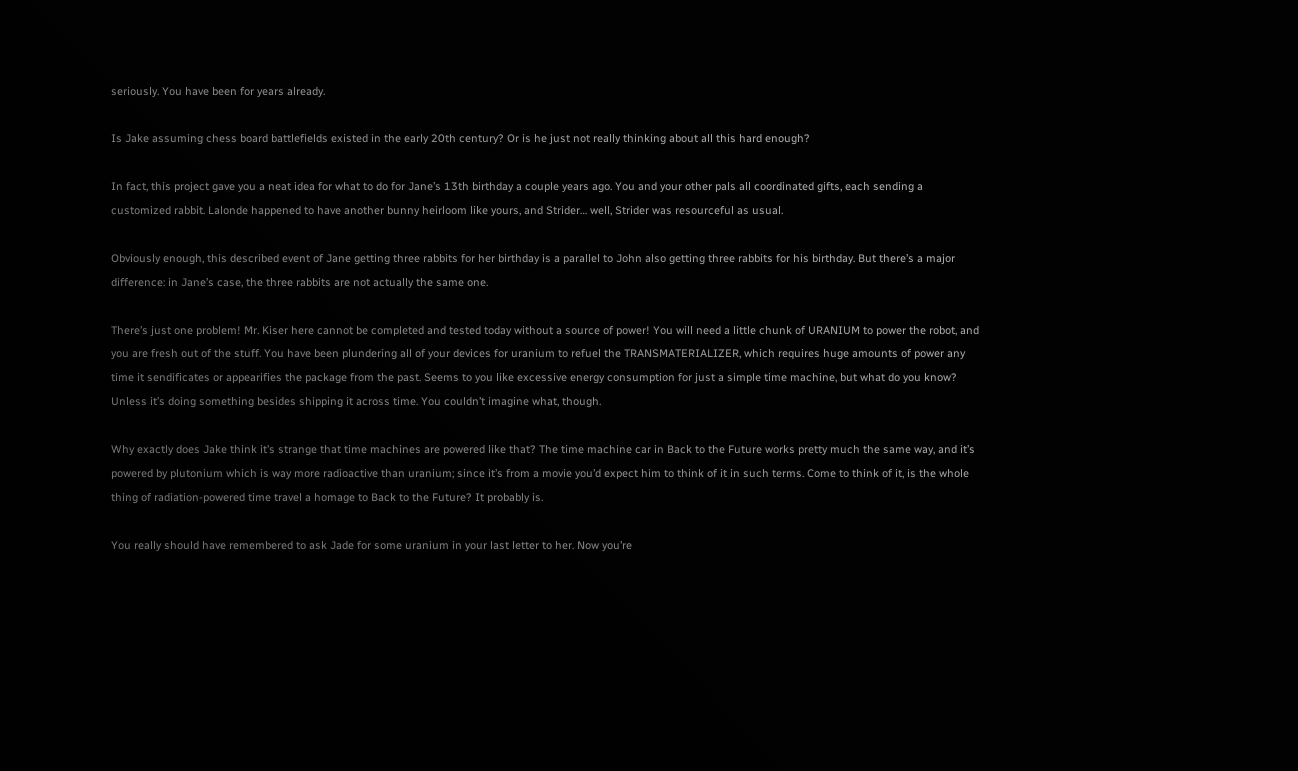seriously. You have been for years already.

Is Jake assuming chess board battlefields existed in the early 20th century? Or is he just not really thinking about all this hard enough?

In fact, this project gave you a neat idea for what to do for Jane’s 13th birthday a couple years ago. You and your other pals all coordinated gifts, each sending a customized rabbit. Lalonde happened to have another bunny heirloom like yours, and Strider… well, Strider was resourceful as usual.

Obviously enough, this described event of Jane getting three rabbits for her birthday is a parallel to John also getting three rabbits for his birthday. But there’s a major difference: in Jane’s case, the three rabbits are not actually the same one.

There’s just one problem! Mr. Kiser here cannot be completed and tested today without a source of power! You will need a little chunk of URANIUM to power the robot, and you are fresh out of the stuff. You have been plundering all of your devices for uranium to refuel the TRANSMATERIALIZER, which requires huge amounts of power any time it sendificates or appearifies the package from the past. Seems to you like excessive energy consumption for just a simple time machine, but what do you know? Unless it’s doing something besides shipping it across time. You couldn’t imagine what, though.

Why exactly does Jake think it’s strange that time machines are powered like that? The time machine car in Back to the Future works pretty much the same way, and it’s powered by plutonium which is way more radioactive than uranium; since it’s from a movie you’d expect him to think of it in such terms. Come to think of it, is the whole thing of radiation-powered time travel a homage to Back to the Future? It probably is.

You really should have remembered to ask Jade for some uranium in your last letter to her. Now you’re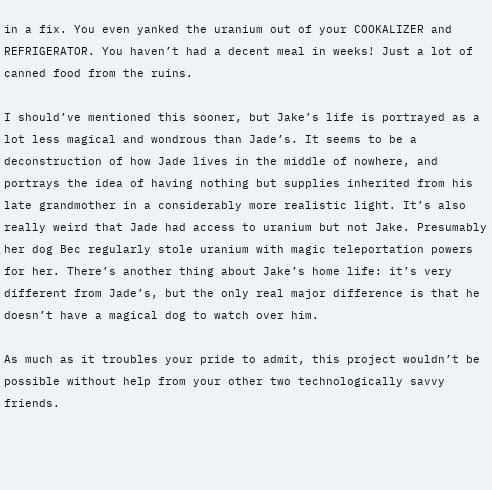in a fix. You even yanked the uranium out of your COOKALIZER and REFRIGERATOR. You haven’t had a decent meal in weeks! Just a lot of canned food from the ruins.

I should’ve mentioned this sooner, but Jake’s life is portrayed as a lot less magical and wondrous than Jade’s. It seems to be a deconstruction of how Jade lives in the middle of nowhere, and portrays the idea of having nothing but supplies inherited from his late grandmother in a considerably more realistic light. It’s also really weird that Jade had access to uranium but not Jake. Presumably her dog Bec regularly stole uranium with magic teleportation powers for her. There’s another thing about Jake’s home life: it’s very different from Jade’s, but the only real major difference is that he doesn’t have a magical dog to watch over him.

As much as it troubles your pride to admit, this project wouldn’t be possible without help from your other two technologically savvy friends.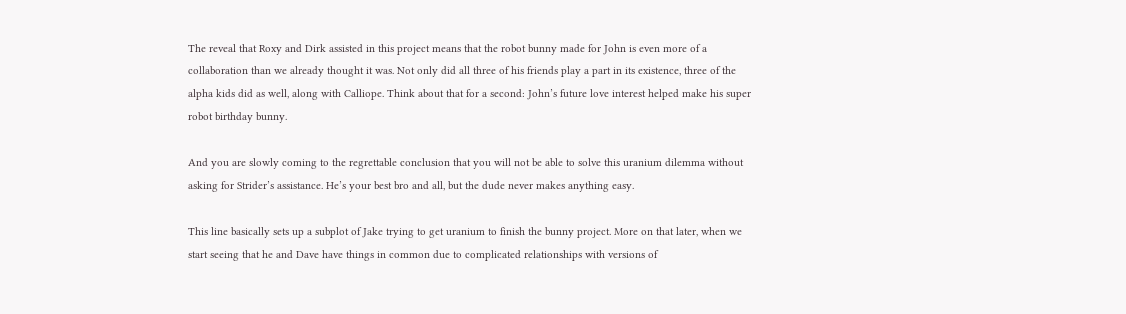The reveal that Roxy and Dirk assisted in this project means that the robot bunny made for John is even more of a collaboration than we already thought it was. Not only did all three of his friends play a part in its existence, three of the alpha kids did as well, along with Calliope. Think about that for a second: John’s future love interest helped make his super robot birthday bunny.

And you are slowly coming to the regrettable conclusion that you will not be able to solve this uranium dilemma without asking for Strider’s assistance. He’s your best bro and all, but the dude never makes anything easy.

This line basically sets up a subplot of Jake trying to get uranium to finish the bunny project. More on that later, when we start seeing that he and Dave have things in common due to complicated relationships with versions of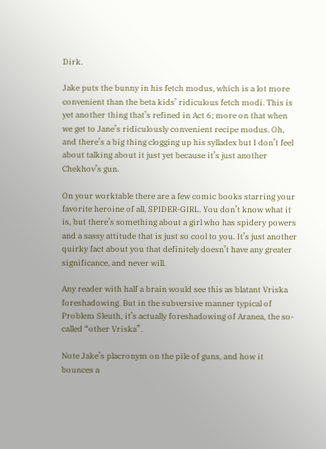Dirk.

Jake puts the bunny in his fetch modus, which is a lot more convenient than the beta kids’ ridiculous fetch modi. This is yet another thing that’s refined in Act 6; more on that when we get to Jane’s ridiculously convenient recipe modus. Oh, and there’s a big thing clogging up his sylladex but I don’t feel about talking about it just yet because it’s just another Chekhov’s gun.

On your worktable there are a few comic books starring your favorite heroine of all, SPIDER-GIRL. You don’t know what it is, but there’s something about a girl who has spidery powers and a sassy attitude that is just so cool to you. It’s just another quirky fact about you that definitely doesn’t have any greater significance, and never will.

Any reader with half a brain would see this as blatant Vriska foreshadowing. But in the subversive manner typical of Problem Sleuth, it’s actually foreshadowing of Aranea, the so-called “other Vriska”.

Note Jake’s placronym on the pile of guns, and how it bounces a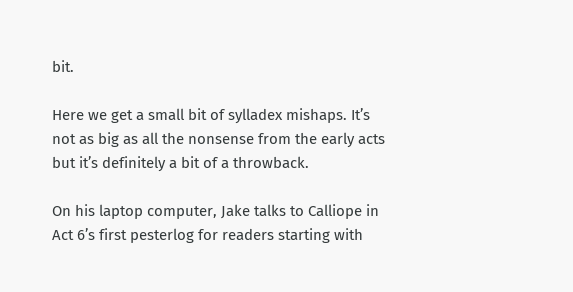bit.

Here we get a small bit of sylladex mishaps. It’s not as big as all the nonsense from the early acts but it’s definitely a bit of a throwback.

On his laptop computer, Jake talks to Calliope in Act 6’s first pesterlog for readers starting with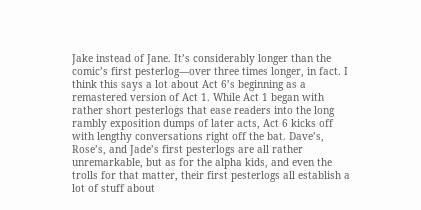Jake instead of Jane. It’s considerably longer than the comic’s first pesterlog—over three times longer, in fact. I think this says a lot about Act 6’s beginning as a remastered version of Act 1. While Act 1 began with rather short pesterlogs that ease readers into the long rambly exposition dumps of later acts, Act 6 kicks off with lengthy conversations right off the bat. Dave’s, Rose’s, and Jade’s first pesterlogs are all rather unremarkable, but as for the alpha kids, and even the trolls for that matter, their first pesterlogs all establish a lot of stuff about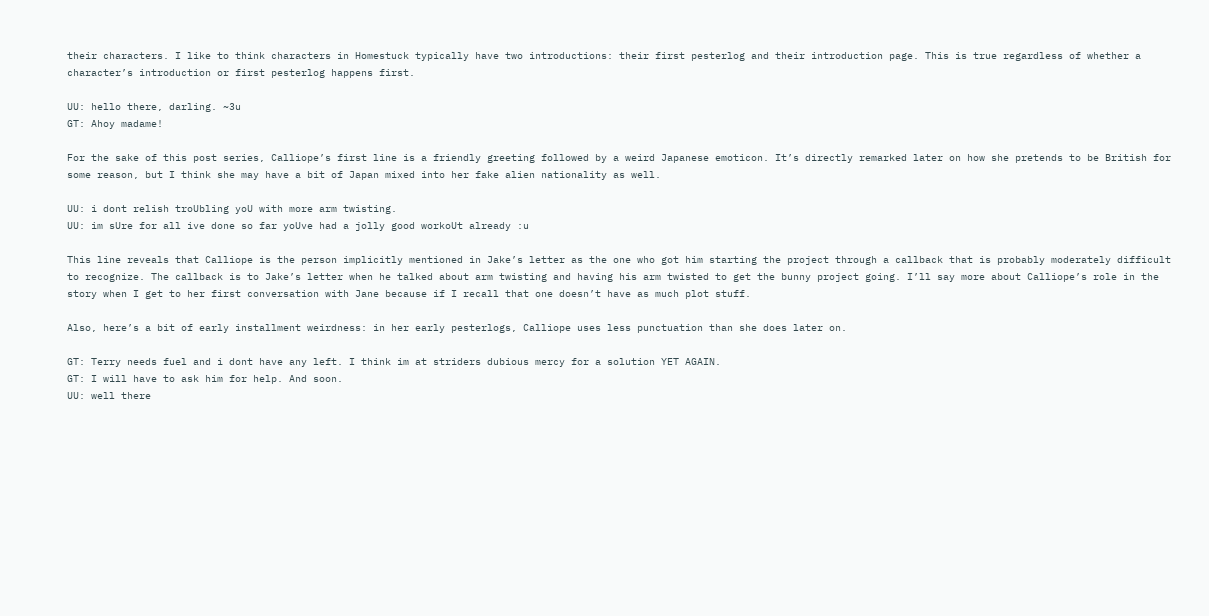their characters. I like to think characters in Homestuck typically have two introductions: their first pesterlog and their introduction page. This is true regardless of whether a character’s introduction or first pesterlog happens first.

UU: hello there, darling. ~3u
GT: Ahoy madame!

For the sake of this post series, Calliope’s first line is a friendly greeting followed by a weird Japanese emoticon. It’s directly remarked later on how she pretends to be British for some reason, but I think she may have a bit of Japan mixed into her fake alien nationality as well.

UU: i dont relish troUbling yoU with more arm twisting.
UU: im sUre for all ive done so far yoUve had a jolly good workoUt already :u

This line reveals that Calliope is the person implicitly mentioned in Jake’s letter as the one who got him starting the project through a callback that is probably moderately difficult to recognize. The callback is to Jake’s letter when he talked about arm twisting and having his arm twisted to get the bunny project going. I’ll say more about Calliope’s role in the story when I get to her first conversation with Jane because if I recall that one doesn’t have as much plot stuff.

Also, here’s a bit of early installment weirdness: in her early pesterlogs, Calliope uses less punctuation than she does later on.

GT: Terry needs fuel and i dont have any left. I think im at striders dubious mercy for a solution YET AGAIN.
GT: I will have to ask him for help. And soon.
UU: well there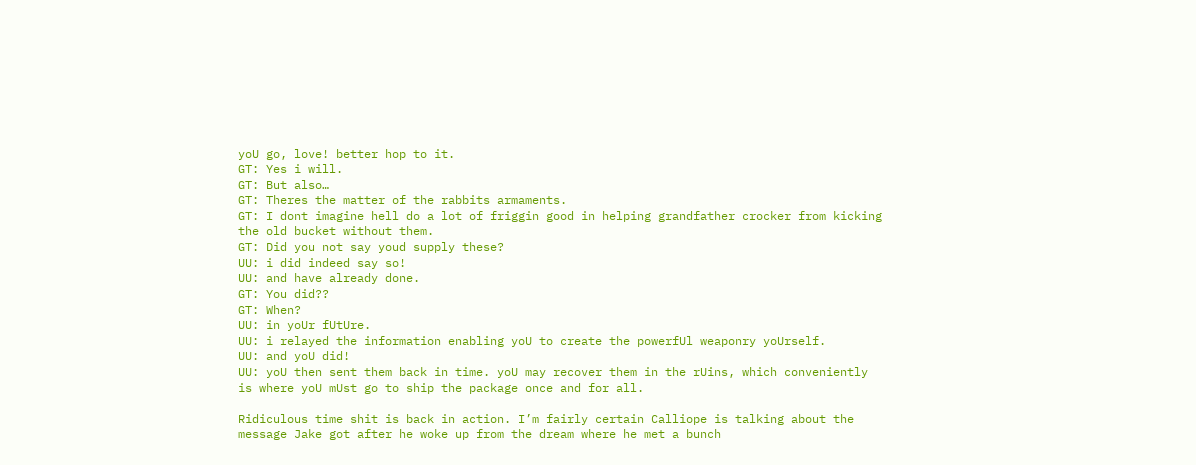yoU go, love! better hop to it.
GT: Yes i will.
GT: But also…
GT: Theres the matter of the rabbits armaments.
GT: I dont imagine hell do a lot of friggin good in helping grandfather crocker from kicking the old bucket without them.
GT: Did you not say youd supply these?
UU: i did indeed say so!
UU: and have already done.
GT: You did??
GT: When?
UU: in yoUr fUtUre.
UU: i relayed the information enabling yoU to create the powerfUl weaponry yoUrself.
UU: and yoU did!
UU: yoU then sent them back in time. yoU may recover them in the rUins, which conveniently is where yoU mUst go to ship the package once and for all.

Ridiculous time shit is back in action. I’m fairly certain Calliope is talking about the message Jake got after he woke up from the dream where he met a bunch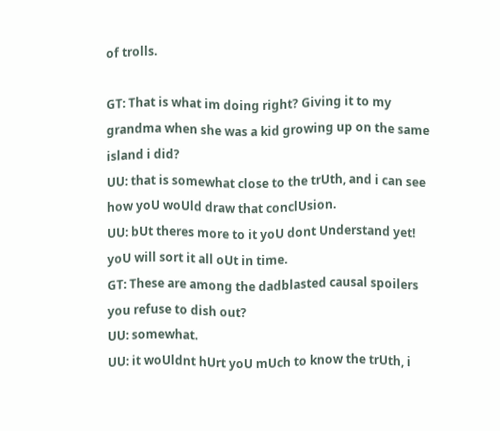of trolls.

GT: That is what im doing right? Giving it to my grandma when she was a kid growing up on the same island i did?
UU: that is somewhat close to the trUth, and i can see how yoU woUld draw that conclUsion.
UU: bUt theres more to it yoU dont Understand yet! yoU will sort it all oUt in time.
GT: These are among the dadblasted causal spoilers you refuse to dish out?
UU: somewhat.
UU: it woUldnt hUrt yoU mUch to know the trUth, i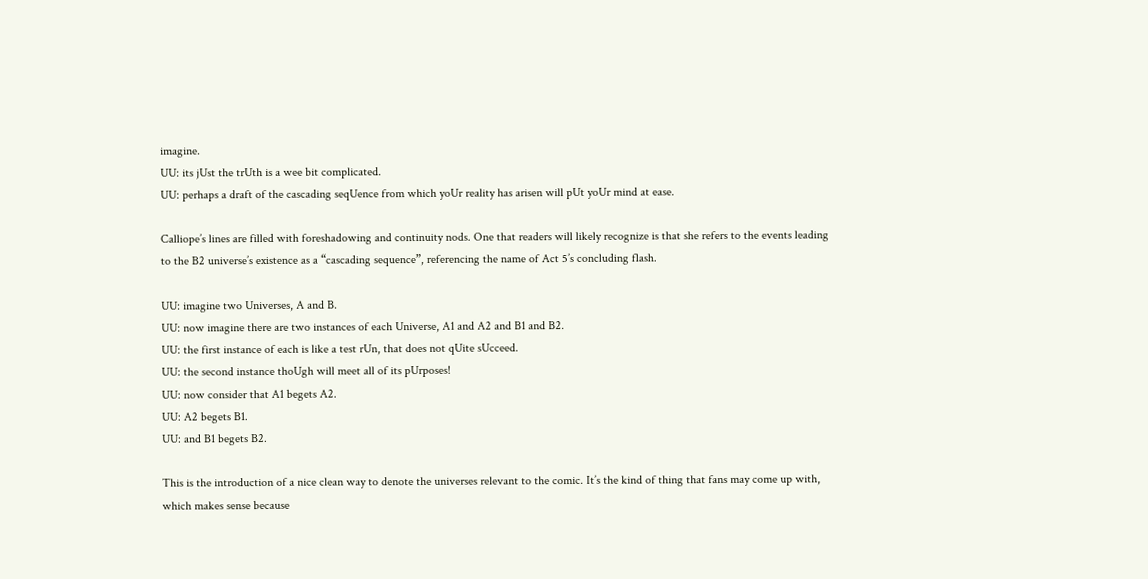imagine.
UU: its jUst the trUth is a wee bit complicated.
UU: perhaps a draft of the cascading seqUence from which yoUr reality has arisen will pUt yoUr mind at ease.

Calliope’s lines are filled with foreshadowing and continuity nods. One that readers will likely recognize is that she refers to the events leading to the B2 universe’s existence as a “cascading sequence”, referencing the name of Act 5’s concluding flash.

UU: imagine two Universes, A and B.
UU: now imagine there are two instances of each Universe, A1 and A2 and B1 and B2.
UU: the first instance of each is like a test rUn, that does not qUite sUcceed.
UU: the second instance thoUgh will meet all of its pUrposes!
UU: now consider that A1 begets A2.
UU: A2 begets B1.
UU: and B1 begets B2.

This is the introduction of a nice clean way to denote the universes relevant to the comic. It’s the kind of thing that fans may come up with, which makes sense because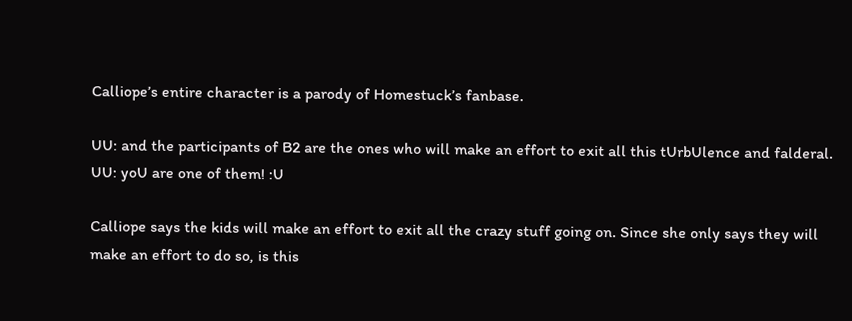Calliope’s entire character is a parody of Homestuck’s fanbase.

UU: and the participants of B2 are the ones who will make an effort to exit all this tUrbUlence and falderal.
UU: yoU are one of them! :U

Calliope says the kids will make an effort to exit all the crazy stuff going on. Since she only says they will make an effort to do so, is this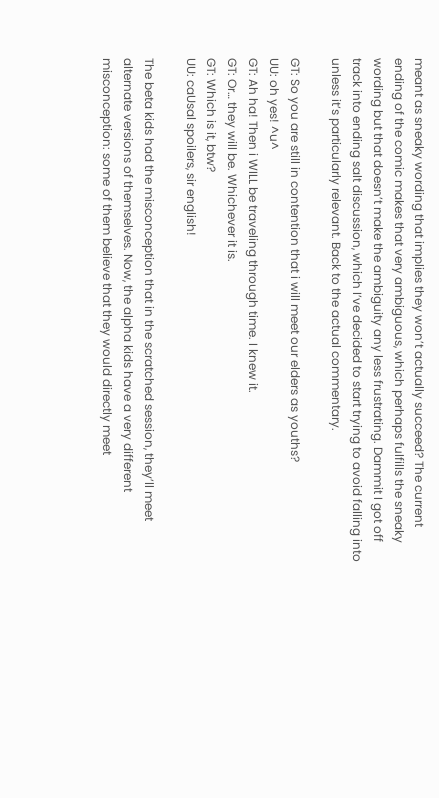meant as sneaky wording that implies they won’t actually succeed? The current ending of the comic makes that very ambiguous, which perhaps fulfills the sneaky wording but that doesn’t make the ambiguity any less frustrating. Dammit I got off track into ending salt discussion, which I’ve decided to start trying to avoid falling into unless it’s particularly relevant. Back to the actual commentary.

GT: So you are still in contention that i will meet our elders as youths?
UU: oh yes! ^u^
GT: Ah ha! Then i WILL be traveling through time. I knew it.
GT: Or… they will be. Whichever it is.
GT: Which is it, btw?
UU: caUsal spoilers, sir english!

The beta kids had the misconception that in the scratched session, they’ll meet alternate versions of themselves. Now, the alpha kids have a very different misconception: some of them believe that they would directly meet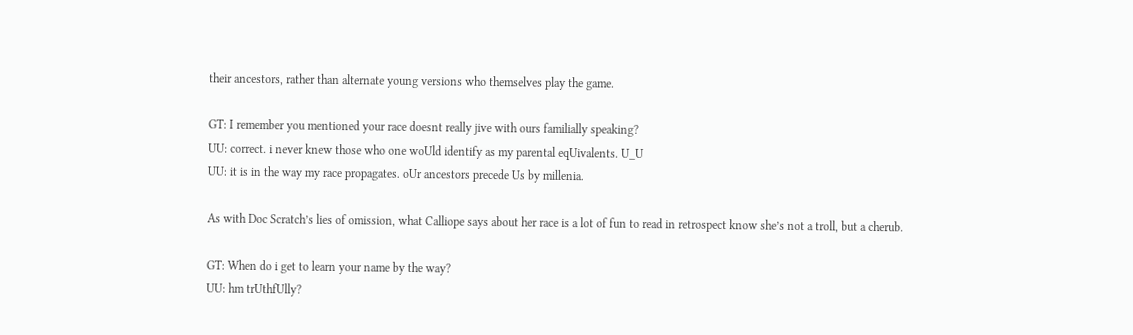their ancestors, rather than alternate young versions who themselves play the game.

GT: I remember you mentioned your race doesnt really jive with ours familially speaking?
UU: correct. i never knew those who one woUld identify as my parental eqUivalents. U_U
UU: it is in the way my race propagates. oUr ancestors precede Us by millenia.

As with Doc Scratch’s lies of omission, what Calliope says about her race is a lot of fun to read in retrospect know she’s not a troll, but a cherub.

GT: When do i get to learn your name by the way?
UU: hm trUthfUlly?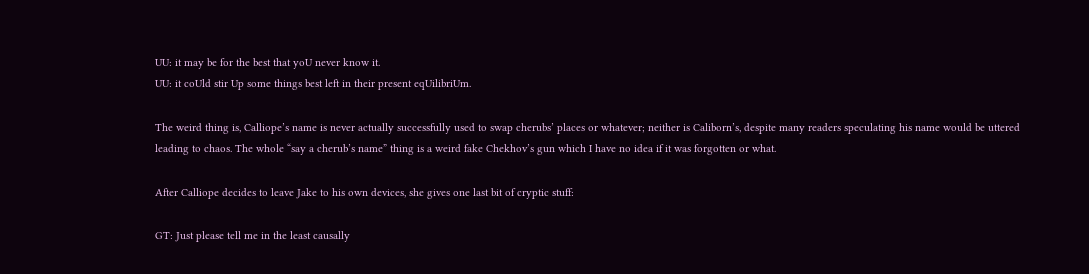UU: it may be for the best that yoU never know it.
UU: it coUld stir Up some things best left in their present eqUilibriUm.

The weird thing is, Calliope’s name is never actually successfully used to swap cherubs’ places or whatever; neither is Caliborn’s, despite many readers speculating his name would be uttered leading to chaos. The whole “say a cherub’s name” thing is a weird fake Chekhov’s gun which I have no idea if it was forgotten or what.

After Calliope decides to leave Jake to his own devices, she gives one last bit of cryptic stuff:

GT: Just please tell me in the least causally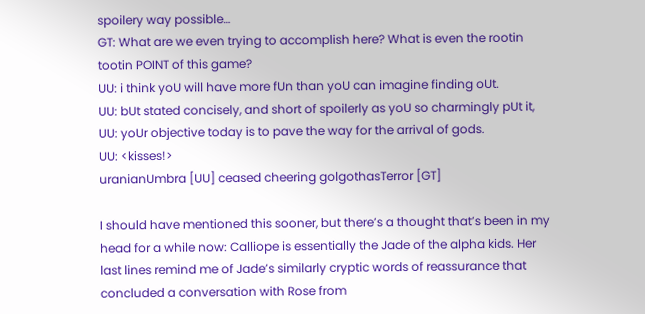spoilery way possible…
GT: What are we even trying to accomplish here? What is even the rootin tootin POINT of this game?
UU: i think yoU will have more fUn than yoU can imagine finding oUt.
UU: bUt stated concisely, and short of spoilerly as yoU so charmingly pUt it,
UU: yoUr objective today is to pave the way for the arrival of gods.
UU: <kisses!>
uranianUmbra [UU] ceased cheering golgothasTerror [GT]

I should have mentioned this sooner, but there’s a thought that’s been in my head for a while now: Calliope is essentially the Jade of the alpha kids. Her last lines remind me of Jade’s similarly cryptic words of reassurance that concluded a conversation with Rose from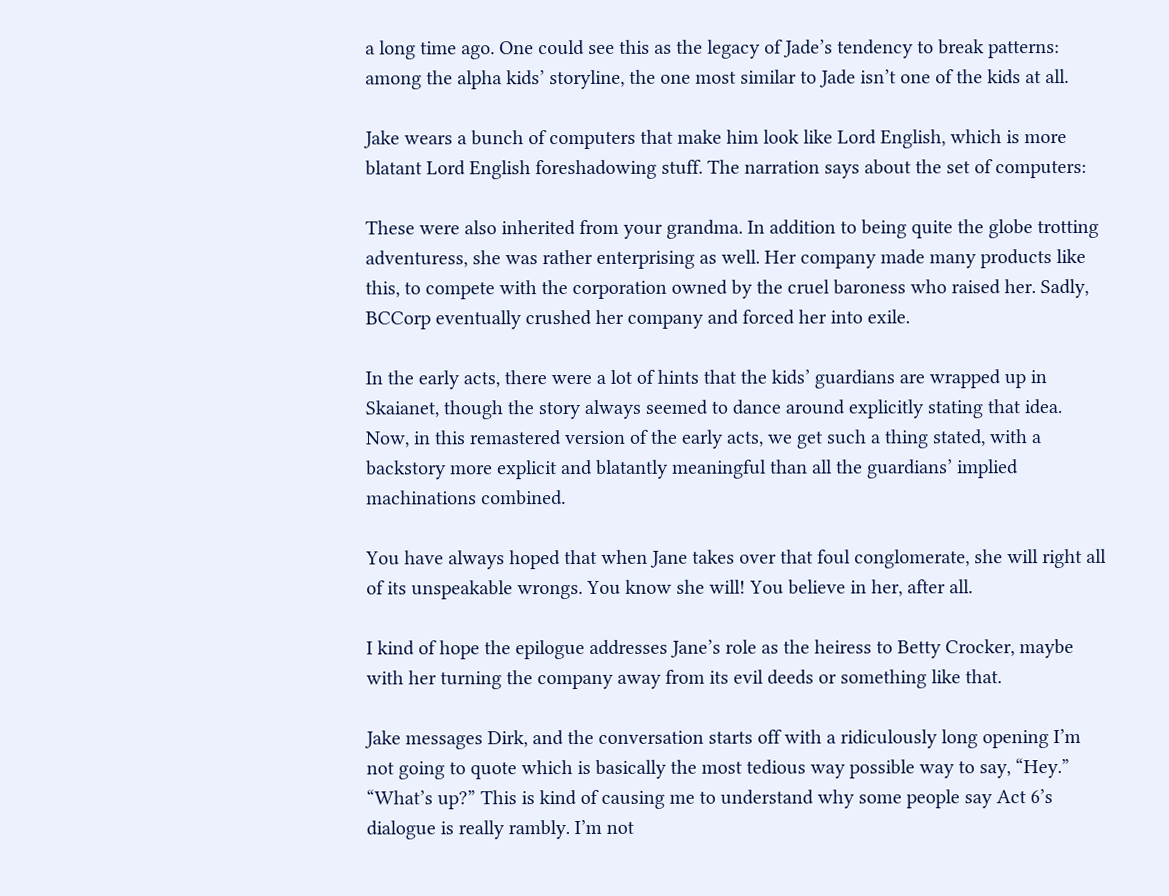a long time ago. One could see this as the legacy of Jade’s tendency to break patterns: among the alpha kids’ storyline, the one most similar to Jade isn’t one of the kids at all.

Jake wears a bunch of computers that make him look like Lord English, which is more blatant Lord English foreshadowing stuff. The narration says about the set of computers:

These were also inherited from your grandma. In addition to being quite the globe trotting adventuress, she was rather enterprising as well. Her company made many products like this, to compete with the corporation owned by the cruel baroness who raised her. Sadly, BCCorp eventually crushed her company and forced her into exile.

In the early acts, there were a lot of hints that the kids’ guardians are wrapped up in Skaianet, though the story always seemed to dance around explicitly stating that idea. Now, in this remastered version of the early acts, we get such a thing stated, with a backstory more explicit and blatantly meaningful than all the guardians’ implied machinations combined.

You have always hoped that when Jane takes over that foul conglomerate, she will right all of its unspeakable wrongs. You know she will! You believe in her, after all.

I kind of hope the epilogue addresses Jane’s role as the heiress to Betty Crocker, maybe with her turning the company away from its evil deeds or something like that.

Jake messages Dirk, and the conversation starts off with a ridiculously long opening I’m not going to quote which is basically the most tedious way possible way to say, “Hey.” “What’s up?” This is kind of causing me to understand why some people say Act 6’s dialogue is really rambly. I’m not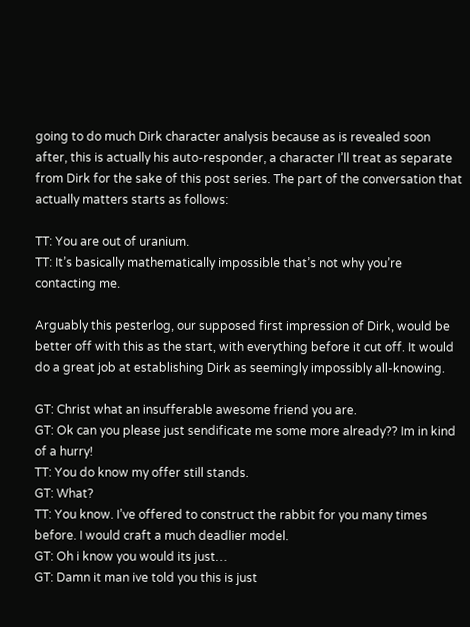going to do much Dirk character analysis because as is revealed soon after, this is actually his auto-responder, a character I’ll treat as separate from Dirk for the sake of this post series. The part of the conversation that actually matters starts as follows:

TT: You are out of uranium.
TT: It’s basically mathematically impossible that’s not why you’re contacting me.

Arguably this pesterlog, our supposed first impression of Dirk, would be better off with this as the start, with everything before it cut off. It would do a great job at establishing Dirk as seemingly impossibly all-knowing.

GT: Christ what an insufferable awesome friend you are.
GT: Ok can you please just sendificate me some more already?? Im in kind of a hurry!
TT: You do know my offer still stands.
GT: What?
TT: You know. I’ve offered to construct the rabbit for you many times before. I would craft a much deadlier model.
GT: Oh i know you would its just…
GT: Damn it man ive told you this is just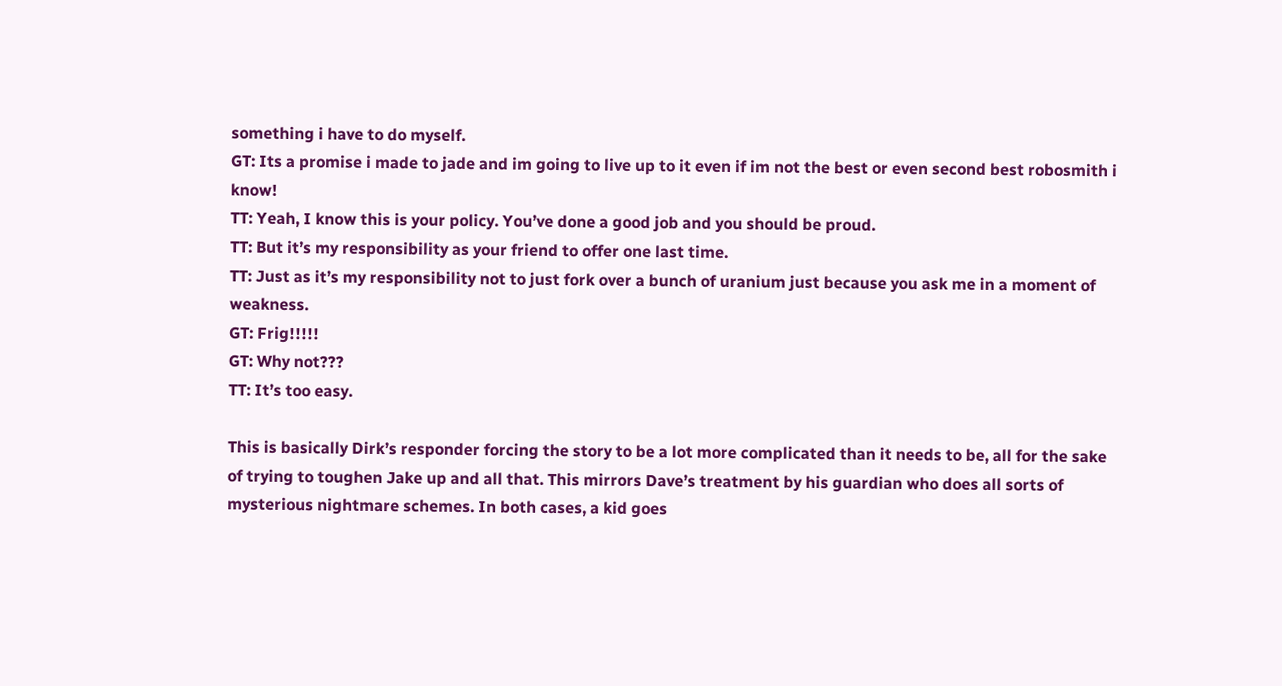something i have to do myself.
GT: Its a promise i made to jade and im going to live up to it even if im not the best or even second best robosmith i know!
TT: Yeah, I know this is your policy. You’ve done a good job and you should be proud.
TT: But it’s my responsibility as your friend to offer one last time.
TT: Just as it’s my responsibility not to just fork over a bunch of uranium just because you ask me in a moment of weakness.
GT: Frig!!!!!
GT: Why not???
TT: It’s too easy.

This is basically Dirk’s responder forcing the story to be a lot more complicated than it needs to be, all for the sake of trying to toughen Jake up and all that. This mirrors Dave’s treatment by his guardian who does all sorts of mysterious nightmare schemes. In both cases, a kid goes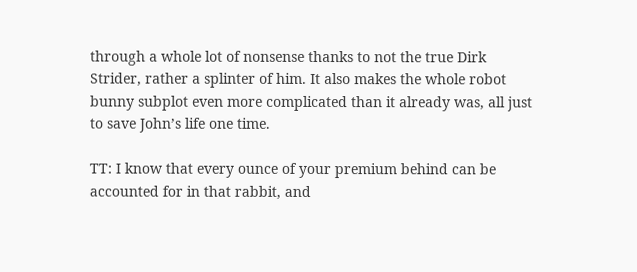through a whole lot of nonsense thanks to not the true Dirk Strider, rather a splinter of him. It also makes the whole robot bunny subplot even more complicated than it already was, all just to save John’s life one time.

TT: I know that every ounce of your premium behind can be accounted for in that rabbit, and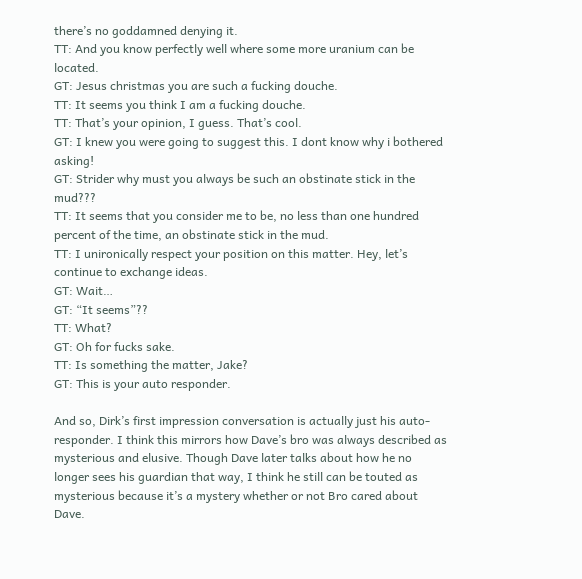there’s no goddamned denying it.
TT: And you know perfectly well where some more uranium can be located.
GT: Jesus christmas you are such a fucking douche.
TT: It seems you think I am a fucking douche.
TT: That’s your opinion, I guess. That’s cool.
GT: I knew you were going to suggest this. I dont know why i bothered asking!
GT: Strider why must you always be such an obstinate stick in the mud???
TT: It seems that you consider me to be, no less than one hundred percent of the time, an obstinate stick in the mud.
TT: I unironically respect your position on this matter. Hey, let’s continue to exchange ideas.
GT: Wait…
GT: “It seems”??
TT: What?
GT: Oh for fucks sake.
TT: Is something the matter, Jake?
GT: This is your auto responder.

And so, Dirk’s first impression conversation is actually just his auto-responder. I think this mirrors how Dave’s bro was always described as mysterious and elusive. Though Dave later talks about how he no longer sees his guardian that way, I think he still can be touted as mysterious because it’s a mystery whether or not Bro cared about Dave.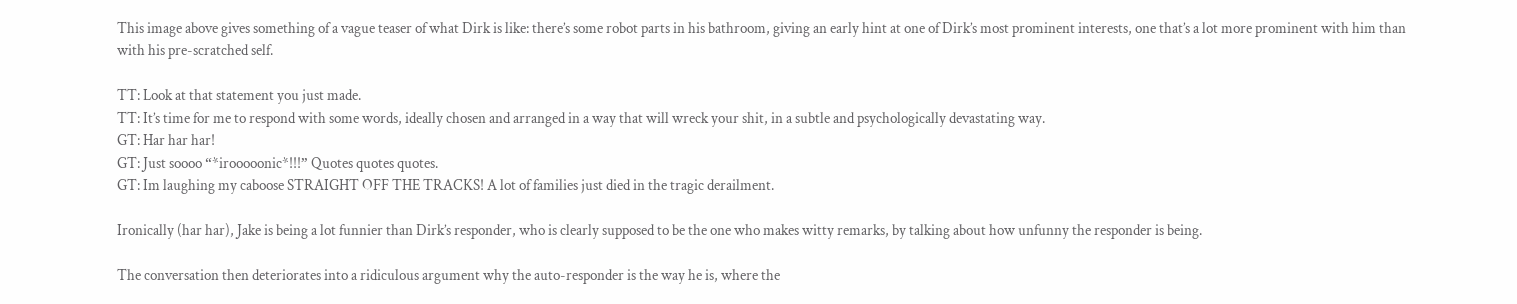This image above gives something of a vague teaser of what Dirk is like: there’s some robot parts in his bathroom, giving an early hint at one of Dirk’s most prominent interests, one that’s a lot more prominent with him than with his pre-scratched self.

TT: Look at that statement you just made.
TT: It’s time for me to respond with some words, ideally chosen and arranged in a way that will wreck your shit, in a subtle and psychologically devastating way.
GT: Har har har!
GT: Just soooo “*irooooonic*!!!” Quotes quotes quotes.
GT: Im laughing my caboose STRAIGHT OFF THE TRACKS! A lot of families just died in the tragic derailment.

Ironically (har har), Jake is being a lot funnier than Dirk’s responder, who is clearly supposed to be the one who makes witty remarks, by talking about how unfunny the responder is being.

The conversation then deteriorates into a ridiculous argument why the auto-responder is the way he is, where the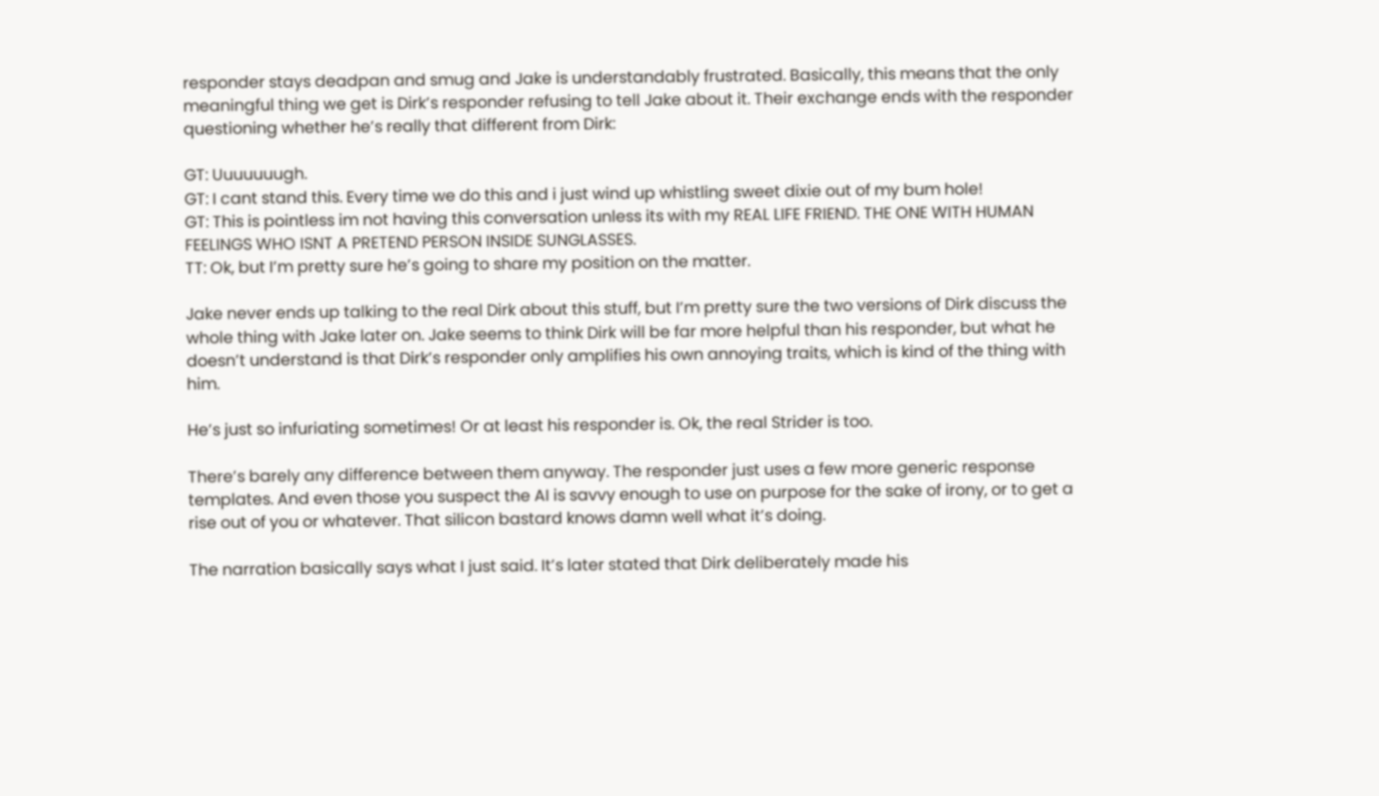responder stays deadpan and smug and Jake is understandably frustrated. Basically, this means that the only meaningful thing we get is Dirk’s responder refusing to tell Jake about it. Their exchange ends with the responder questioning whether he’s really that different from Dirk:

GT: Uuuuuuugh.
GT: I cant stand this. Every time we do this and i just wind up whistling sweet dixie out of my bum hole!
GT: This is pointless im not having this conversation unless its with my REAL LIFE FRIEND. THE ONE WITH HUMAN FEELINGS WHO ISNT A PRETEND PERSON INSIDE SUNGLASSES.
TT: Ok, but I’m pretty sure he’s going to share my position on the matter.

Jake never ends up talking to the real Dirk about this stuff, but I’m pretty sure the two versions of Dirk discuss the whole thing with Jake later on. Jake seems to think Dirk will be far more helpful than his responder, but what he doesn’t understand is that Dirk’s responder only amplifies his own annoying traits, which is kind of the thing with him.

He’s just so infuriating sometimes! Or at least his responder is. Ok, the real Strider is too.

There’s barely any difference between them anyway. The responder just uses a few more generic response templates. And even those you suspect the AI is savvy enough to use on purpose for the sake of irony, or to get a rise out of you or whatever. That silicon bastard knows damn well what it’s doing.

The narration basically says what I just said. It’s later stated that Dirk deliberately made his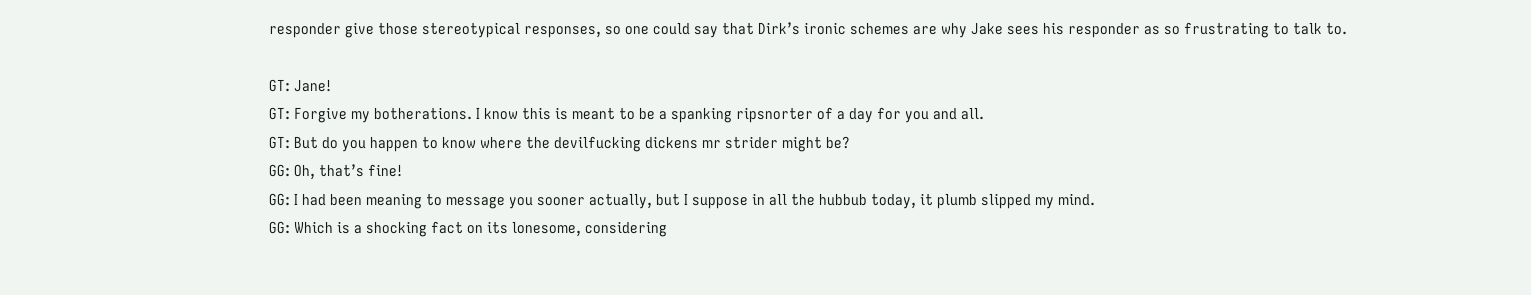responder give those stereotypical responses, so one could say that Dirk’s ironic schemes are why Jake sees his responder as so frustrating to talk to.

GT: Jane!
GT: Forgive my botherations. I know this is meant to be a spanking ripsnorter of a day for you and all.
GT: But do you happen to know where the devilfucking dickens mr strider might be?
GG: Oh, that’s fine!
GG: I had been meaning to message you sooner actually, but I suppose in all the hubbub today, it plumb slipped my mind.
GG: Which is a shocking fact on its lonesome, considering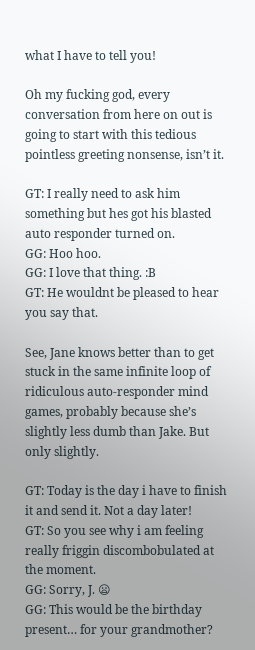what I have to tell you!

Oh my fucking god, every conversation from here on out is going to start with this tedious pointless greeting nonsense, isn’t it.

GT: I really need to ask him something but hes got his blasted auto responder turned on.
GG: Hoo hoo.
GG: I love that thing. :B
GT: He wouldnt be pleased to hear you say that.

See, Jane knows better than to get stuck in the same infinite loop of ridiculous auto-responder mind games, probably because she’s slightly less dumb than Jake. But only slightly.

GT: Today is the day i have to finish it and send it. Not a day later!
GT: So you see why i am feeling really friggin discombobulated at the moment.
GG: Sorry, J. 😦
GG: This would be the birthday present… for your grandmother?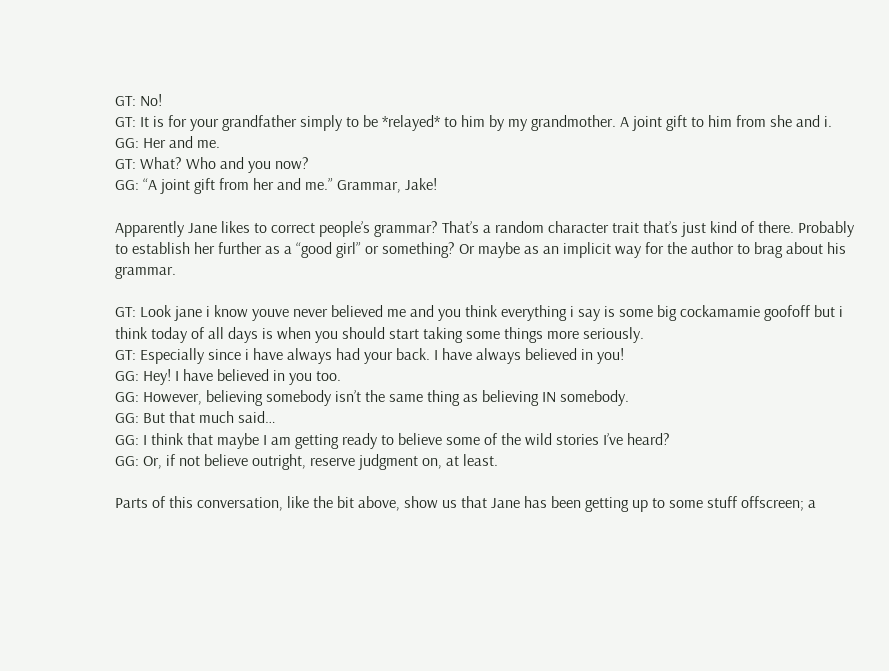GT: No!
GT: It is for your grandfather simply to be *relayed* to him by my grandmother. A joint gift to him from she and i.
GG: Her and me.
GT: What? Who and you now?
GG: “A joint gift from her and me.” Grammar, Jake!

Apparently Jane likes to correct people’s grammar? That’s a random character trait that’s just kind of there. Probably to establish her further as a “good girl” or something? Or maybe as an implicit way for the author to brag about his grammar.

GT: Look jane i know youve never believed me and you think everything i say is some big cockamamie goofoff but i think today of all days is when you should start taking some things more seriously.
GT: Especially since i have always had your back. I have always believed in you!
GG: Hey! I have believed in you too.
GG: However, believing somebody isn’t the same thing as believing IN somebody.
GG: But that much said…
GG: I think that maybe I am getting ready to believe some of the wild stories I’ve heard?
GG: Or, if not believe outright, reserve judgment on, at least.

Parts of this conversation, like the bit above, show us that Jane has been getting up to some stuff offscreen; a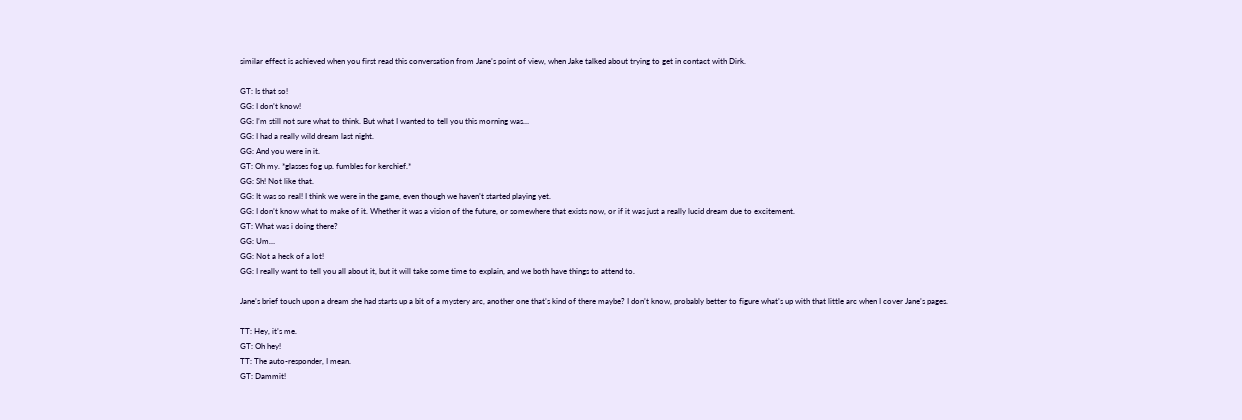similar effect is achieved when you first read this conversation from Jane’s point of view, when Jake talked about trying to get in contact with Dirk.

GT: Is that so!
GG: I don’t know!
GG: I’m still not sure what to think. But what I wanted to tell you this morning was…
GG: I had a really wild dream last night.
GG: And you were in it.
GT: Oh my. *glasses fog up. fumbles for kerchief.*
GG: Sh! Not like that.
GG: It was so real! I think we were in the game, even though we haven’t started playing yet.
GG: I don’t know what to make of it. Whether it was a vision of the future, or somewhere that exists now, or if it was just a really lucid dream due to excitement.
GT: What was i doing there?
GG: Um…
GG: Not a heck of a lot!
GG: I really want to tell you all about it, but it will take some time to explain, and we both have things to attend to.

Jane’s brief touch upon a dream she had starts up a bit of a mystery arc, another one that’s kind of there maybe? I don’t know, probably better to figure what’s up with that little arc when I cover Jane’s pages.

TT: Hey, it’s me.
GT: Oh hey!
TT: The auto-responder, I mean.
GT: Dammit!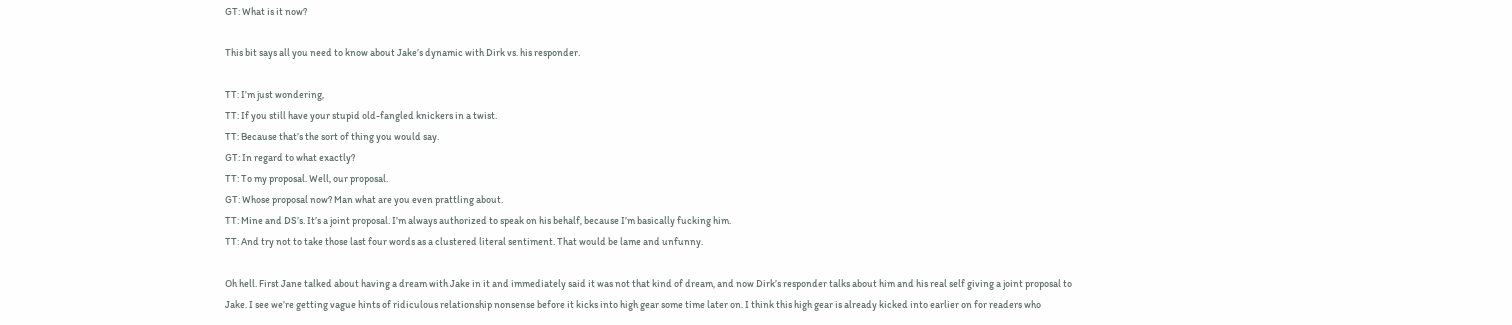GT: What is it now?

This bit says all you need to know about Jake’s dynamic with Dirk vs. his responder.

TT: I’m just wondering,
TT: If you still have your stupid old-fangled knickers in a twist.
TT: Because that’s the sort of thing you would say.
GT: In regard to what exactly?
TT: To my proposal. Well, our proposal.
GT: Whose proposal now? Man what are you even prattling about.
TT: Mine and DS’s. It’s a joint proposal. I’m always authorized to speak on his behalf, because I’m basically fucking him.
TT: And try not to take those last four words as a clustered literal sentiment. That would be lame and unfunny.

Oh hell. First Jane talked about having a dream with Jake in it and immediately said it was not that kind of dream, and now Dirk’s responder talks about him and his real self giving a joint proposal to Jake. I see we’re getting vague hints of ridiculous relationship nonsense before it kicks into high gear some time later on. I think this high gear is already kicked into earlier on for readers who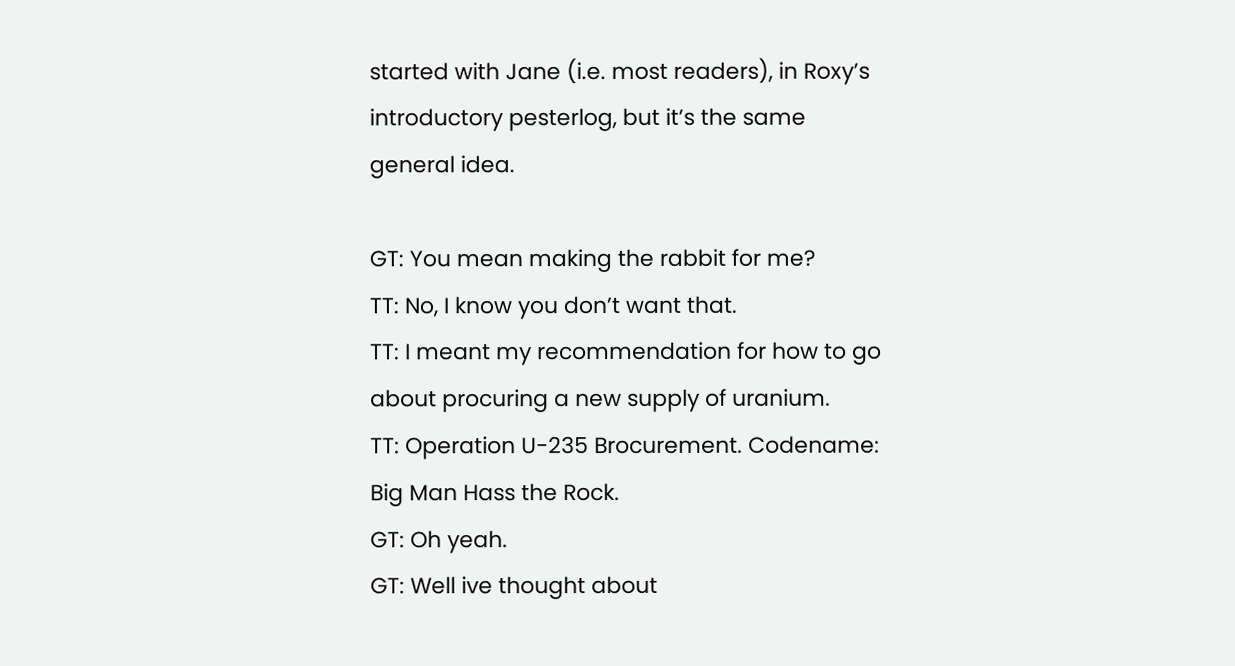started with Jane (i.e. most readers), in Roxy’s introductory pesterlog, but it’s the same general idea.

GT: You mean making the rabbit for me?
TT: No, I know you don’t want that.
TT: I meant my recommendation for how to go about procuring a new supply of uranium.
TT: Operation U-235 Brocurement. Codename: Big Man Hass the Rock.
GT: Oh yeah.
GT: Well ive thought about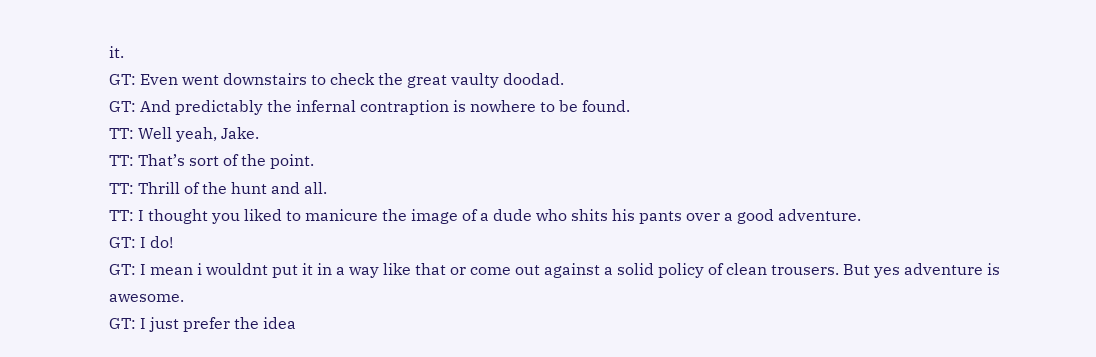it.
GT: Even went downstairs to check the great vaulty doodad.
GT: And predictably the infernal contraption is nowhere to be found.
TT: Well yeah, Jake.
TT: That’s sort of the point.
TT: Thrill of the hunt and all.
TT: I thought you liked to manicure the image of a dude who shits his pants over a good adventure.
GT: I do!
GT: I mean i wouldnt put it in a way like that or come out against a solid policy of clean trousers. But yes adventure is awesome.
GT: I just prefer the idea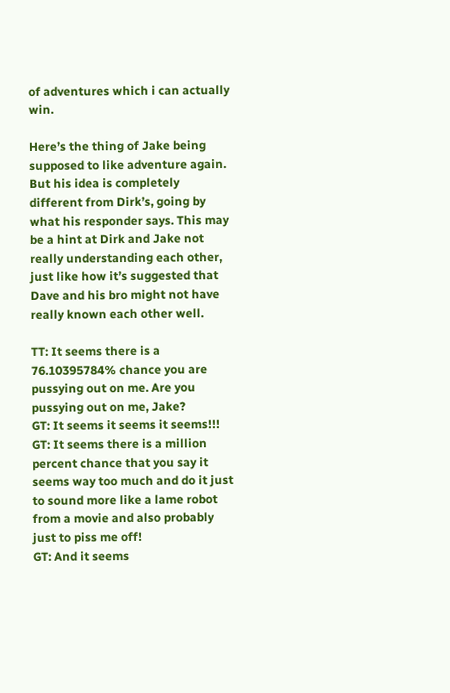of adventures which i can actually win.

Here’s the thing of Jake being supposed to like adventure again. But his idea is completely different from Dirk’s, going by what his responder says. This may be a hint at Dirk and Jake not really understanding each other, just like how it’s suggested that Dave and his bro might not have really known each other well.

TT: It seems there is a 76.10395784% chance you are pussying out on me. Are you pussying out on me, Jake?
GT: It seems it seems it seems!!!
GT: It seems there is a million percent chance that you say it seems way too much and do it just to sound more like a lame robot from a movie and also probably just to piss me off!
GT: And it seems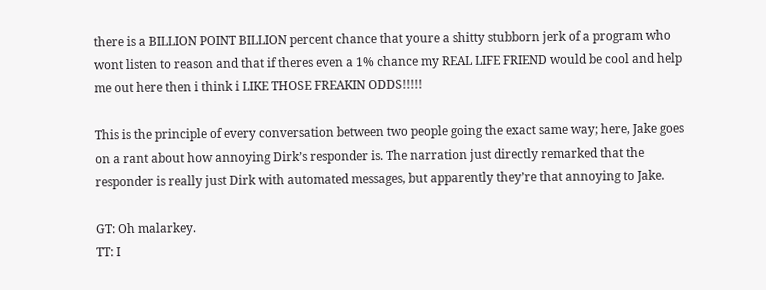there is a BILLION POINT BILLION percent chance that youre a shitty stubborn jerk of a program who wont listen to reason and that if theres even a 1% chance my REAL LIFE FRIEND would be cool and help me out here then i think i LIKE THOSE FREAKIN ODDS!!!!!

This is the principle of every conversation between two people going the exact same way; here, Jake goes on a rant about how annoying Dirk’s responder is. The narration just directly remarked that the responder is really just Dirk with automated messages, but apparently they’re that annoying to Jake.

GT: Oh malarkey.
TT: I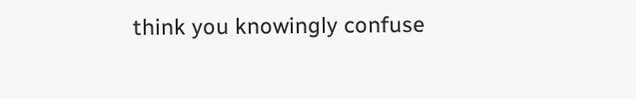think you knowingly confuse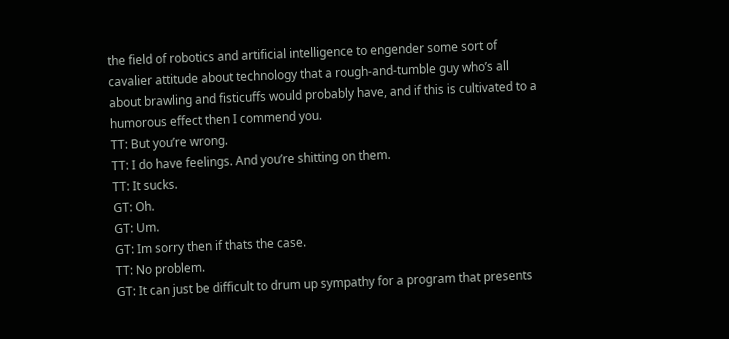the field of robotics and artificial intelligence to engender some sort of cavalier attitude about technology that a rough-and-tumble guy who’s all about brawling and fisticuffs would probably have, and if this is cultivated to a humorous effect then I commend you.
TT: But you’re wrong.
TT: I do have feelings. And you’re shitting on them.
TT: It sucks.
GT: Oh.
GT: Um.
GT: Im sorry then if thats the case.
TT: No problem.
GT: It can just be difficult to drum up sympathy for a program that presents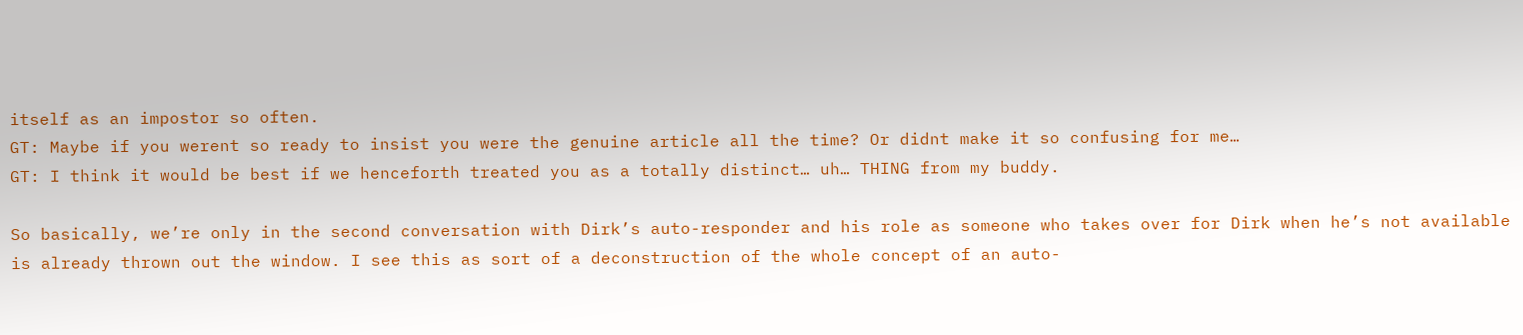itself as an impostor so often.
GT: Maybe if you werent so ready to insist you were the genuine article all the time? Or didnt make it so confusing for me…
GT: I think it would be best if we henceforth treated you as a totally distinct… uh… THING from my buddy.

So basically, we’re only in the second conversation with Dirk’s auto-responder and his role as someone who takes over for Dirk when he’s not available is already thrown out the window. I see this as sort of a deconstruction of the whole concept of an auto-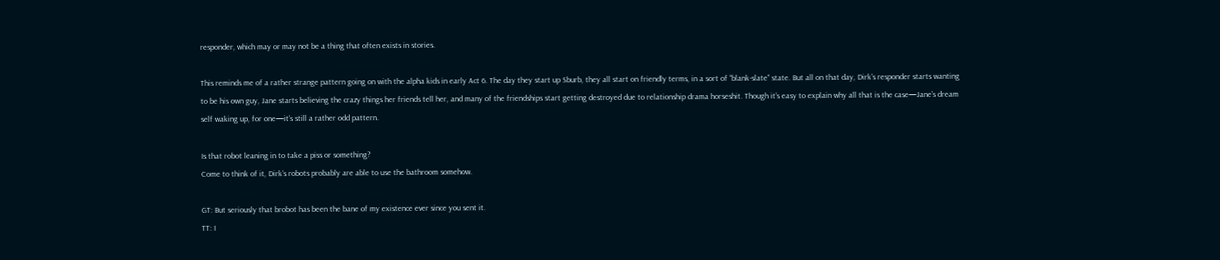responder, which may or may not be a thing that often exists in stories.

This reminds me of a rather strange pattern going on with the alpha kids in early Act 6. The day they start up Sburb, they all start on friendly terms, in a sort of “blank-slate” state. But all on that day, Dirk’s responder starts wanting to be his own guy, Jane starts believing the crazy things her friends tell her, and many of the friendships start getting destroyed due to relationship drama horseshit. Though it’s easy to explain why all that is the case—Jane’s dream self waking up, for one—it’s still a rather odd pattern.

Is that robot leaning in to take a piss or something?
Come to think of it, Dirk’s robots probably are able to use the bathroom somehow.

GT: But seriously that brobot has been the bane of my existence ever since you sent it.
TT: I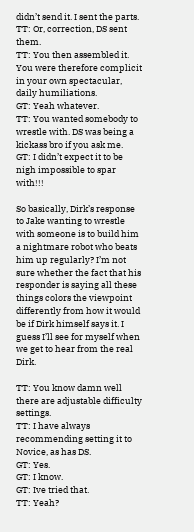didn’t send it. I sent the parts.
TT: Or, correction, DS sent them.
TT: You then assembled it. You were therefore complicit in your own spectacular, daily humiliations.
GT: Yeah whatever.
TT: You wanted somebody to wrestle with. DS was being a kickass bro if you ask me.
GT: I didn’t expect it to be nigh impossible to spar with!!!

So basically, Dirk’s response to Jake wanting to wrestle with someone is to build him a nightmare robot who beats him up regularly? I’m not sure whether the fact that his responder is saying all these things colors the viewpoint differently from how it would be if Dirk himself says it. I guess I’ll see for myself when we get to hear from the real Dirk.

TT: You know damn well there are adjustable difficulty settings.
TT: I have always recommending setting it to Novice, as has DS.
GT: Yes.
GT: I know.
GT: Ive tried that.
TT: Yeah?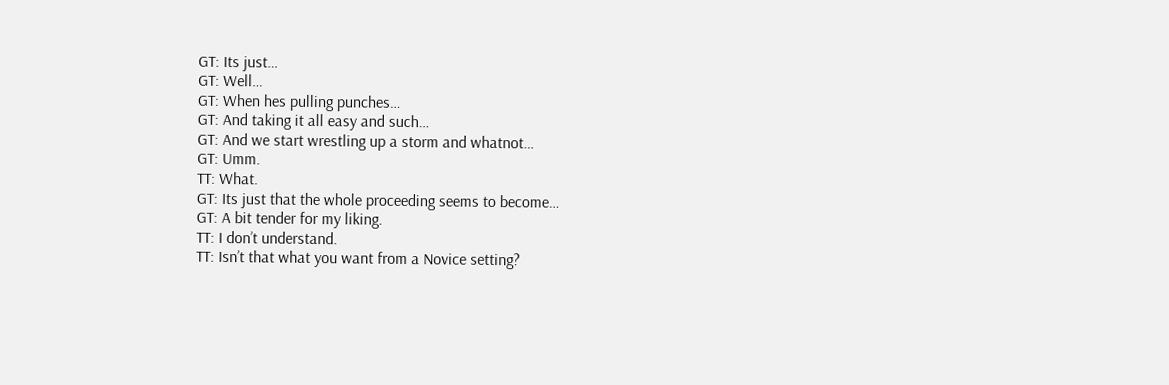GT: Its just…
GT: Well…
GT: When hes pulling punches…
GT: And taking it all easy and such…
GT: And we start wrestling up a storm and whatnot…
GT: Umm.
TT: What.
GT: Its just that the whole proceeding seems to become…
GT: A bit tender for my liking.
TT: I don’t understand.
TT: Isn’t that what you want from a Novice setting?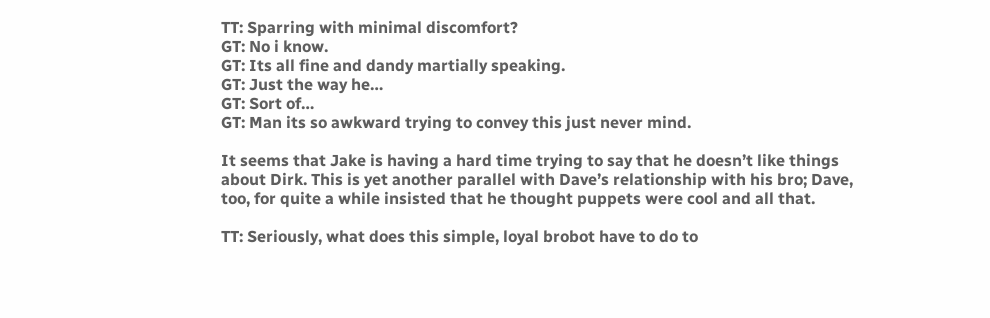TT: Sparring with minimal discomfort?
GT: No i know.
GT: Its all fine and dandy martially speaking.
GT: Just the way he…
GT: Sort of…
GT: Man its so awkward trying to convey this just never mind.

It seems that Jake is having a hard time trying to say that he doesn’t like things about Dirk. This is yet another parallel with Dave’s relationship with his bro; Dave, too, for quite a while insisted that he thought puppets were cool and all that.

TT: Seriously, what does this simple, loyal brobot have to do to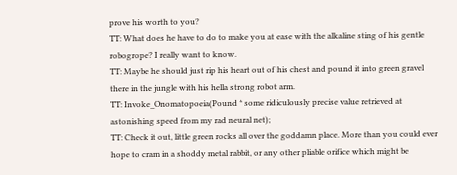prove his worth to you?
TT: What does he have to do to make you at ease with the alkaline sting of his gentle robogrope? I really want to know.
TT: Maybe he should just rip his heart out of his chest and pound it into green gravel there in the jungle with his hella strong robot arm.
TT: Invoke_Onomatopoeia(Pound * some ridiculously precise value retrieved at astonishing speed from my rad neural net);
TT: Check it out, little green rocks all over the goddamn place. More than you could ever hope to cram in a shoddy metal rabbit, or any other pliable orifice which might be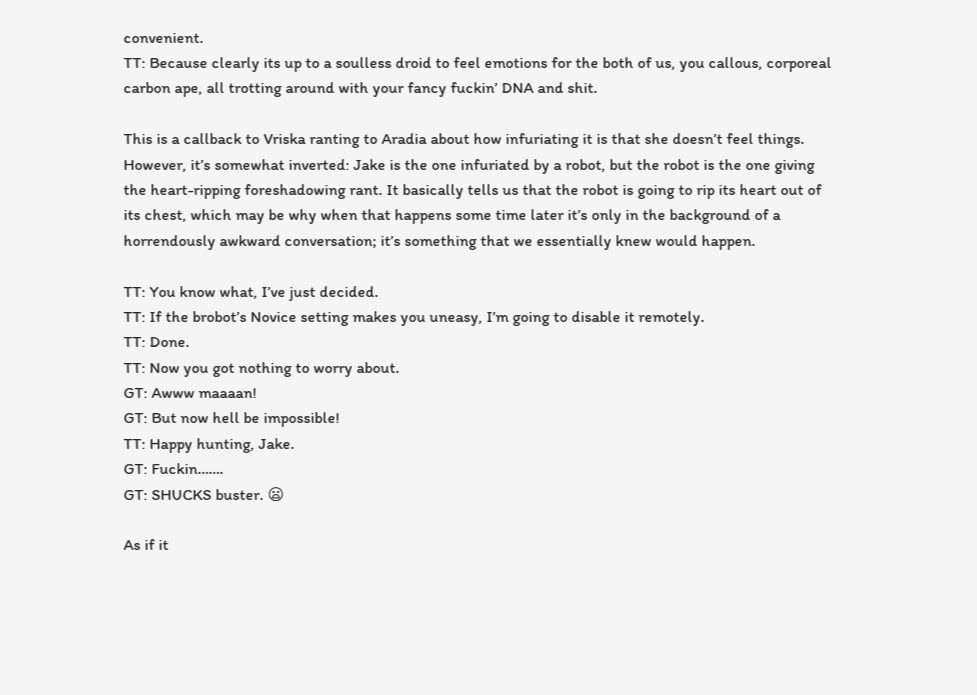convenient.
TT: Because clearly its up to a soulless droid to feel emotions for the both of us, you callous, corporeal carbon ape, all trotting around with your fancy fuckin’ DNA and shit.

This is a callback to Vriska ranting to Aradia about how infuriating it is that she doesn’t feel things. However, it’s somewhat inverted: Jake is the one infuriated by a robot, but the robot is the one giving the heart-ripping foreshadowing rant. It basically tells us that the robot is going to rip its heart out of its chest, which may be why when that happens some time later it’s only in the background of a horrendously awkward conversation; it’s something that we essentially knew would happen.

TT: You know what, I’ve just decided.
TT: If the brobot’s Novice setting makes you uneasy, I’m going to disable it remotely.
TT: Done.
TT: Now you got nothing to worry about.
GT: Awww maaaan!
GT: But now hell be impossible!
TT: Happy hunting, Jake.
GT: Fuckin…….
GT: SHUCKS buster. 😦

As if it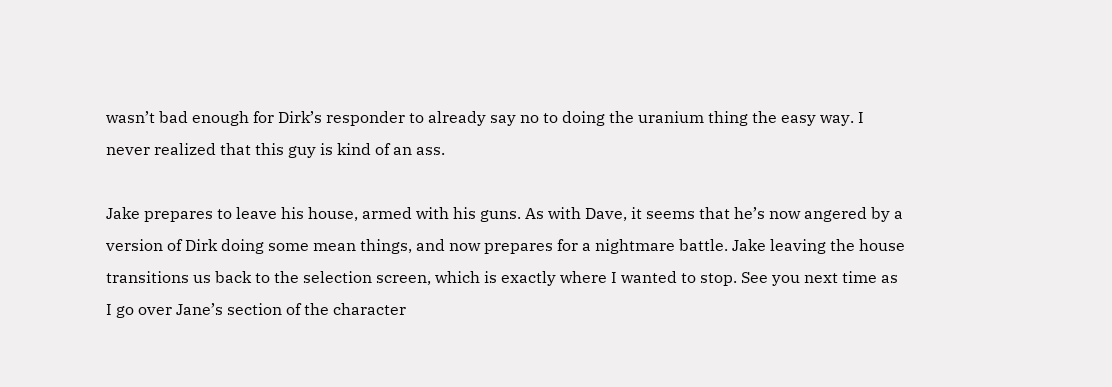wasn’t bad enough for Dirk’s responder to already say no to doing the uranium thing the easy way. I never realized that this guy is kind of an ass.

Jake prepares to leave his house, armed with his guns. As with Dave, it seems that he’s now angered by a version of Dirk doing some mean things, and now prepares for a nightmare battle. Jake leaving the house transitions us back to the selection screen, which is exactly where I wanted to stop. See you next time as I go over Jane’s section of the character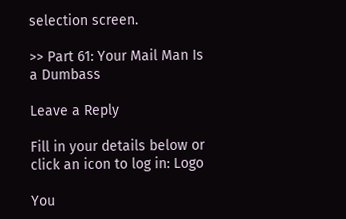selection screen.

>> Part 61: Your Mail Man Is a Dumbass

Leave a Reply

Fill in your details below or click an icon to log in: Logo

You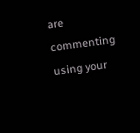are commenting using your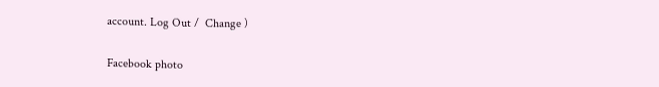account. Log Out /  Change )

Facebook photo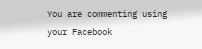You are commenting using your Facebook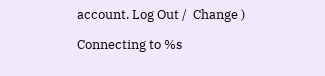account. Log Out /  Change )

Connecting to %s